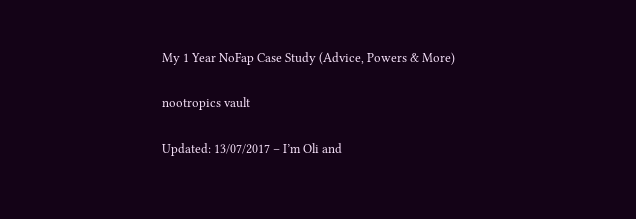My 1 Year NoFap Case Study (Advice, Powers & More)

nootropics vault

Updated: 13/07/2017 – I’m Oli and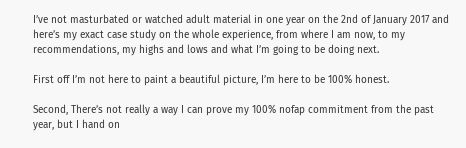I’ve not masturbated or watched adult material in one year on the 2nd of January 2017 and here’s my exact case study on the whole experience, from where I am now, to my recommendations, my highs and lows and what I’m going to be doing next.

First off I’m not here to paint a beautiful picture, I’m here to be 100% honest.

Second, There’s not really a way I can prove my 100% nofap commitment from the past year, but I hand on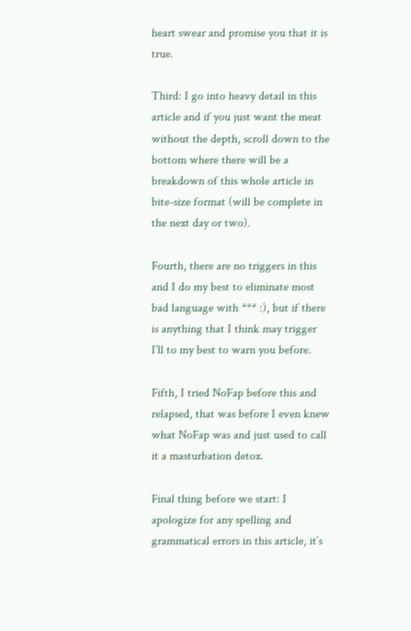heart swear and promise you that it is true.

Third: I go into heavy detail in this article and if you just want the meat without the depth, scroll down to the bottom where there will be a breakdown of this whole article in bite-size format (will be complete in the next day or two).

Fourth, there are no triggers in this and I do my best to eliminate most bad language with *** :), but if there is anything that I think may trigger I’ll to my best to warn you before.

Fifth, I tried NoFap before this and relapsed, that was before I even knew what NoFap was and just used to call it a masturbation detox.

Final thing before we start: I apologize for any spelling and grammatical errors in this article, it’s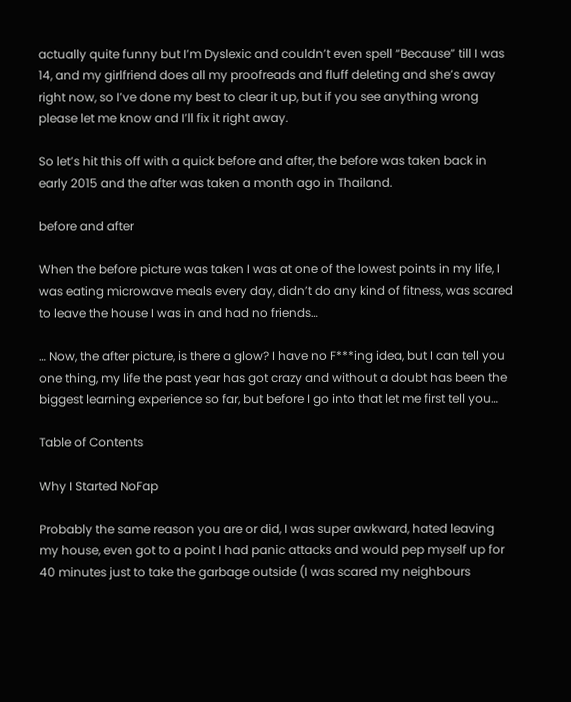actually quite funny but I’m Dyslexic and couldn’t even spell “Because” till I was 14, and my girlfriend does all my proofreads and fluff deleting and she’s away right now, so I’ve done my best to clear it up, but if you see anything wrong please let me know and I’ll fix it right away.

So let’s hit this off with a quick before and after, the before was taken back in early 2015 and the after was taken a month ago in Thailand.

before and after

When the before picture was taken I was at one of the lowest points in my life, I was eating microwave meals every day, didn’t do any kind of fitness, was scared to leave the house I was in and had no friends…

… Now, the after picture, is there a glow? I have no F***ing idea, but I can tell you one thing, my life the past year has got crazy and without a doubt has been the biggest learning experience so far, but before I go into that let me first tell you…

Table of Contents

Why I Started NoFap

Probably the same reason you are or did, I was super awkward, hated leaving my house, even got to a point I had panic attacks and would pep myself up for 40 minutes just to take the garbage outside (I was scared my neighbours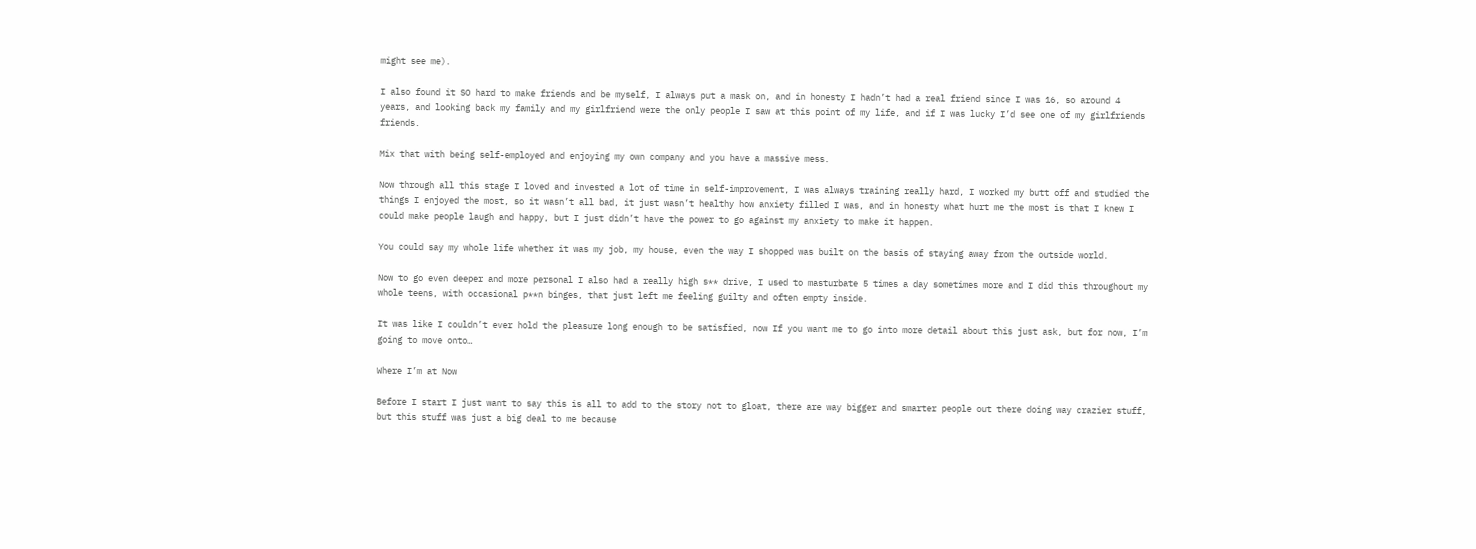might see me).

I also found it SO hard to make friends and be myself, I always put a mask on, and in honesty I hadn’t had a real friend since I was 16, so around 4 years, and looking back my family and my girlfriend were the only people I saw at this point of my life, and if I was lucky I’d see one of my girlfriends friends.

Mix that with being self-employed and enjoying my own company and you have a massive mess.

Now through all this stage I loved and invested a lot of time in self-improvement, I was always training really hard, I worked my butt off and studied the things I enjoyed the most, so it wasn’t all bad, it just wasn’t healthy how anxiety filled I was, and in honesty what hurt me the most is that I knew I could make people laugh and happy, but I just didn’t have the power to go against my anxiety to make it happen.

You could say my whole life whether it was my job, my house, even the way I shopped was built on the basis of staying away from the outside world.

Now to go even deeper and more personal I also had a really high s** drive, I used to masturbate 5 times a day sometimes more and I did this throughout my whole teens, with occasional p**n binges, that just left me feeling guilty and often empty inside.

It was like I couldn’t ever hold the pleasure long enough to be satisfied, now If you want me to go into more detail about this just ask, but for now, I’m going to move onto…

Where I’m at Now

Before I start I just want to say this is all to add to the story not to gloat, there are way bigger and smarter people out there doing way crazier stuff, but this stuff was just a big deal to me because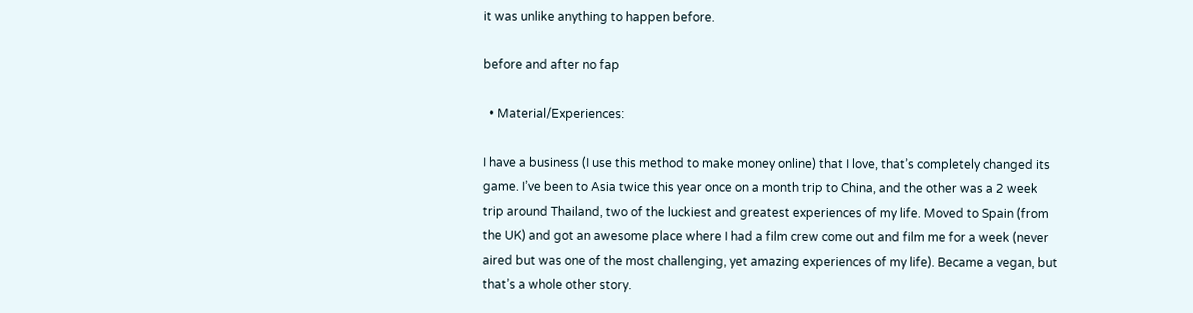it was unlike anything to happen before.

before and after no fap

  • Material/Experiences:

I have a business (I use this method to make money online) that I love, that’s completely changed its game. I’ve been to Asia twice this year once on a month trip to China, and the other was a 2 week trip around Thailand, two of the luckiest and greatest experiences of my life. Moved to Spain (from the UK) and got an awesome place where I had a film crew come out and film me for a week (never aired but was one of the most challenging, yet amazing experiences of my life). Became a vegan, but that’s a whole other story.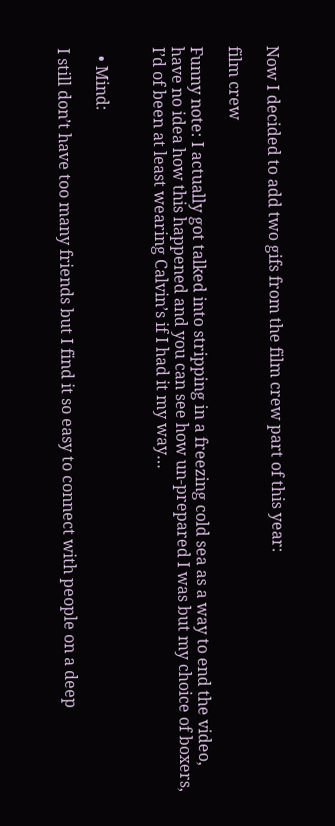Now I decided to add two gifs from the film crew part of this year:

film crew

Funny note: I actually got talked into stripping in a freezing cold sea as a way to end the video, have no idea how this happened and you can see how un-prepared I was but my choice of boxers, I’d of been at least wearing Calvin’s if I had it my way…


  • Mind:

I still don’t have too many friends but I find it so easy to connect with people on a deep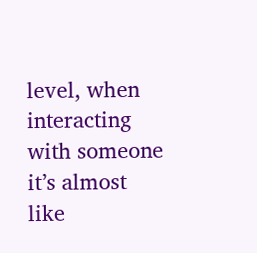level, when interacting with someone it’s almost like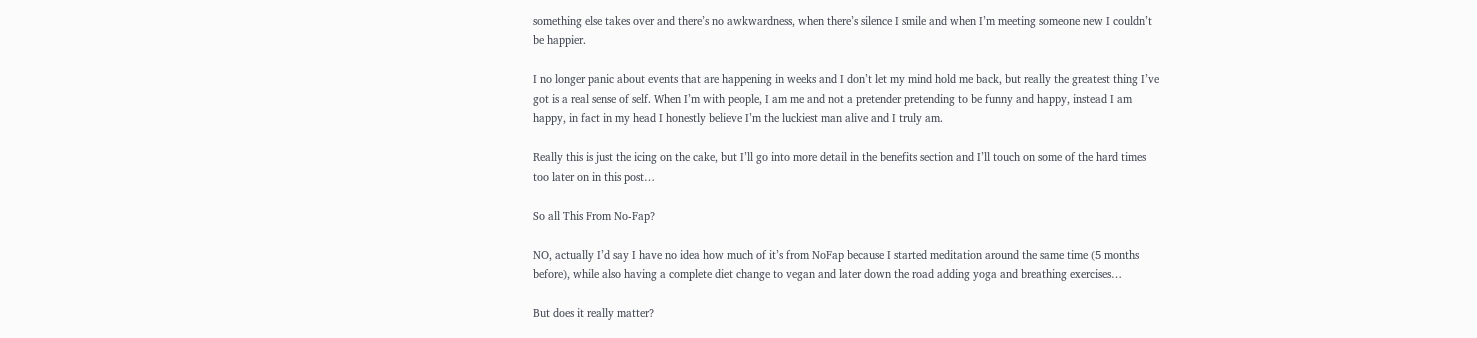something else takes over and there’s no awkwardness, when there’s silence I smile and when I’m meeting someone new I couldn’t be happier.

I no longer panic about events that are happening in weeks and I don’t let my mind hold me back, but really the greatest thing I’ve got is a real sense of self. When I’m with people, I am me and not a pretender pretending to be funny and happy, instead I am happy, in fact in my head I honestly believe I’m the luckiest man alive and I truly am.

Really this is just the icing on the cake, but I’ll go into more detail in the benefits section and I’ll touch on some of the hard times too later on in this post…

So all This From No-Fap?

NO, actually I’d say I have no idea how much of it’s from NoFap because I started meditation around the same time (5 months before), while also having a complete diet change to vegan and later down the road adding yoga and breathing exercises…

But does it really matter?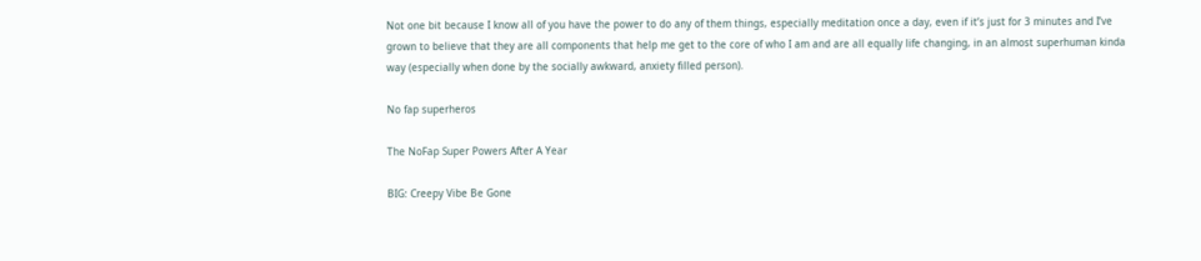Not one bit because I know all of you have the power to do any of them things, especially meditation once a day, even if it’s just for 3 minutes and I’ve grown to believe that they are all components that help me get to the core of who I am and are all equally life changing, in an almost superhuman kinda way (especially when done by the socially awkward, anxiety filled person).

No fap superheros

The NoFap Super Powers After A Year

BIG: Creepy Vibe Be Gone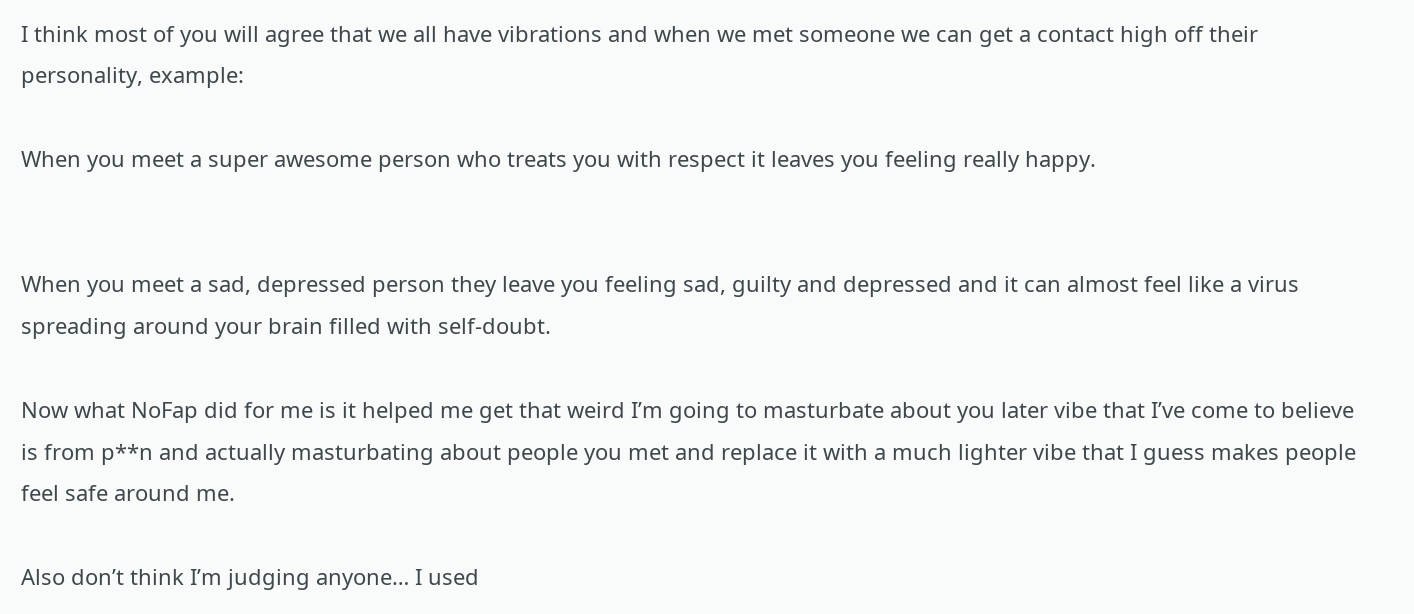I think most of you will agree that we all have vibrations and when we met someone we can get a contact high off their personality, example:

When you meet a super awesome person who treats you with respect it leaves you feeling really happy.


When you meet a sad, depressed person they leave you feeling sad, guilty and depressed and it can almost feel like a virus spreading around your brain filled with self-doubt.

Now what NoFap did for me is it helped me get that weird I’m going to masturbate about you later vibe that I’ve come to believe is from p**n and actually masturbating about people you met and replace it with a much lighter vibe that I guess makes people feel safe around me.

Also don’t think I’m judging anyone… I used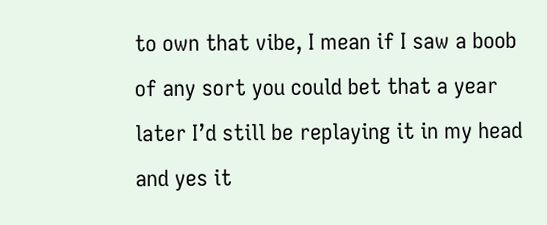to own that vibe, I mean if I saw a boob of any sort you could bet that a year later I’d still be replaying it in my head and yes it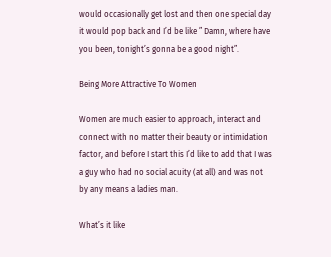would occasionally get lost and then one special day it would pop back and I’d be like ” Damn, where have you been, tonight’s gonna be a good night”.

Being More Attractive To Women

Women are much easier to approach, interact and connect with no matter their beauty or intimidation factor, and before I start this I’d like to add that I was a guy who had no social acuity (at all) and was not by any means a ladies man.

What’s it like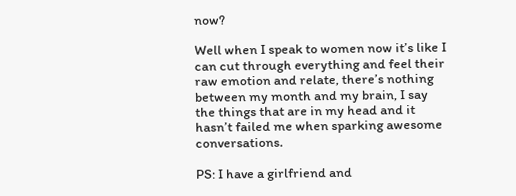now?

Well when I speak to women now it’s like I can cut through everything and feel their raw emotion and relate, there’s nothing between my month and my brain, I say the things that are in my head and it hasn’t failed me when sparking awesome conversations.

PS: I have a girlfriend and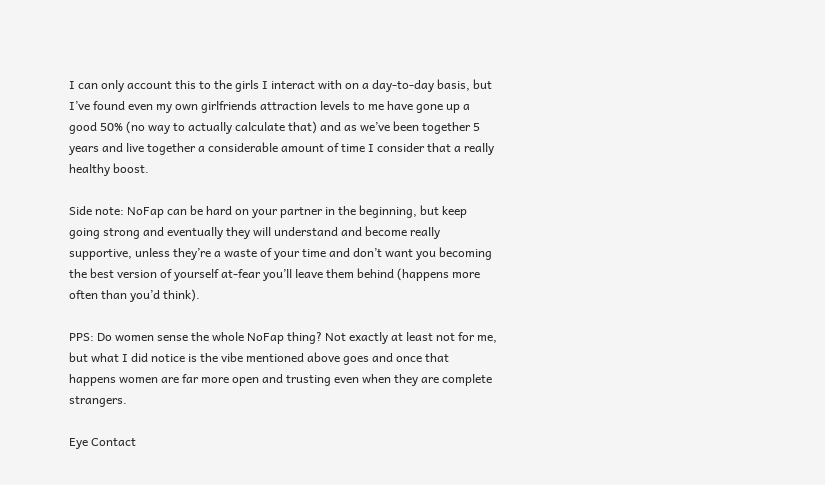I can only account this to the girls I interact with on a day-to-day basis, but I’ve found even my own girlfriends attraction levels to me have gone up a good 50% (no way to actually calculate that) and as we’ve been together 5 years and live together a considerable amount of time I consider that a really healthy boost.

Side note: NoFap can be hard on your partner in the beginning, but keep going strong and eventually they will understand and become really supportive, unless they’re a waste of your time and don’t want you becoming the best version of yourself at-fear you’ll leave them behind (happens more often than you’d think).

PPS: Do women sense the whole NoFap thing? Not exactly at least not for me, but what I did notice is the vibe mentioned above goes and once that happens women are far more open and trusting even when they are complete strangers.

Eye Contact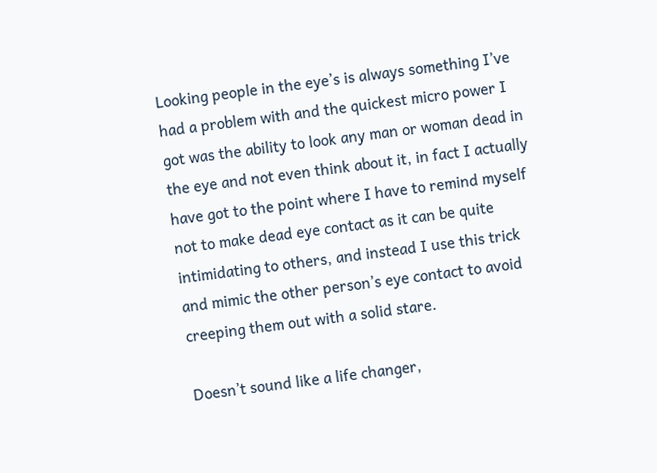Looking people in the eye’s is always something I’ve had a problem with and the quickest micro power I got was the ability to look any man or woman dead in the eye and not even think about it, in fact I actually have got to the point where I have to remind myself not to make dead eye contact as it can be quite intimidating to others, and instead I use this trick and mimic the other person’s eye contact to avoid creeping them out with a solid stare.

Doesn’t sound like a life changer,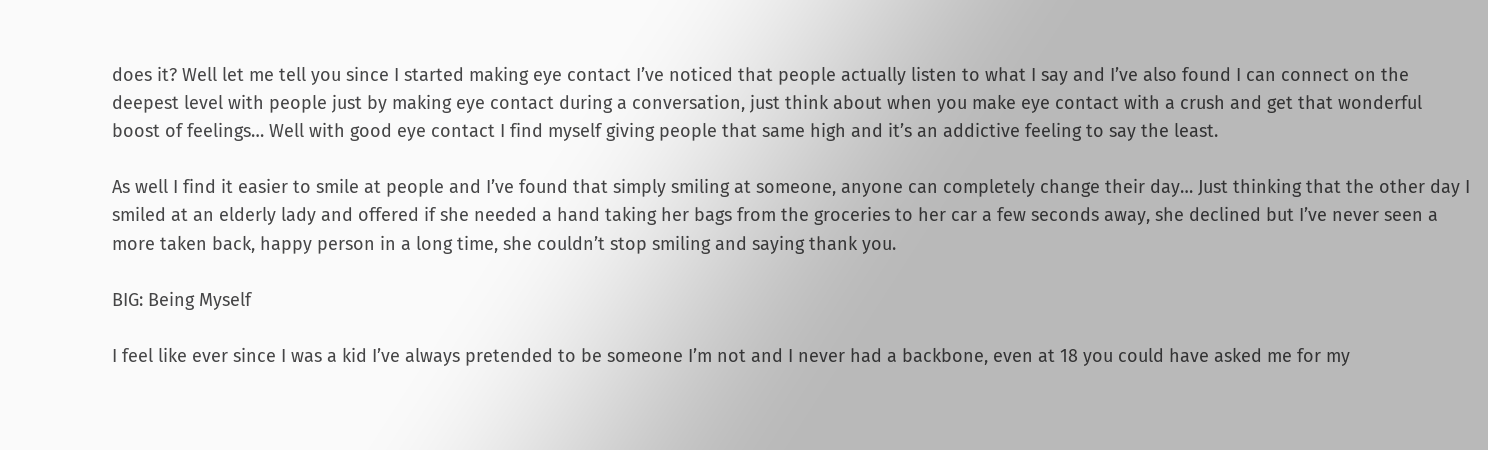does it? Well let me tell you since I started making eye contact I’ve noticed that people actually listen to what I say and I’ve also found I can connect on the deepest level with people just by making eye contact during a conversation, just think about when you make eye contact with a crush and get that wonderful boost of feelings… Well with good eye contact I find myself giving people that same high and it’s an addictive feeling to say the least.

As well I find it easier to smile at people and I’ve found that simply smiling at someone, anyone can completely change their day… Just thinking that the other day I smiled at an elderly lady and offered if she needed a hand taking her bags from the groceries to her car a few seconds away, she declined but I’ve never seen a more taken back, happy person in a long time, she couldn’t stop smiling and saying thank you.

BIG: Being Myself

I feel like ever since I was a kid I’ve always pretended to be someone I’m not and I never had a backbone, even at 18 you could have asked me for my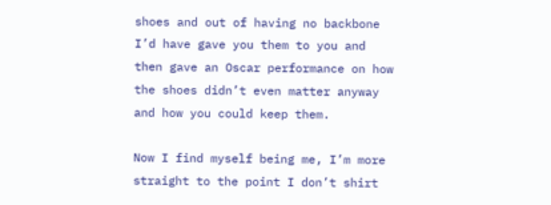shoes and out of having no backbone I’d have gave you them to you and then gave an Oscar performance on how the shoes didn’t even matter anyway and how you could keep them.

Now I find myself being me, I’m more straight to the point I don’t shirt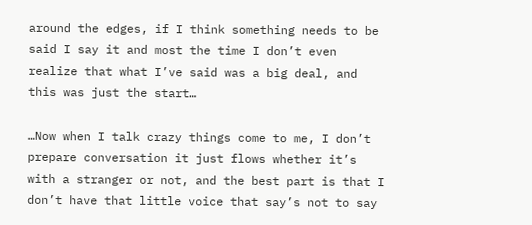around the edges, if I think something needs to be said I say it and most the time I don’t even realize that what I’ve said was a big deal, and this was just the start…

…Now when I talk crazy things come to me, I don’t prepare conversation it just flows whether it’s with a stranger or not, and the best part is that I don’t have that little voice that say’s not to say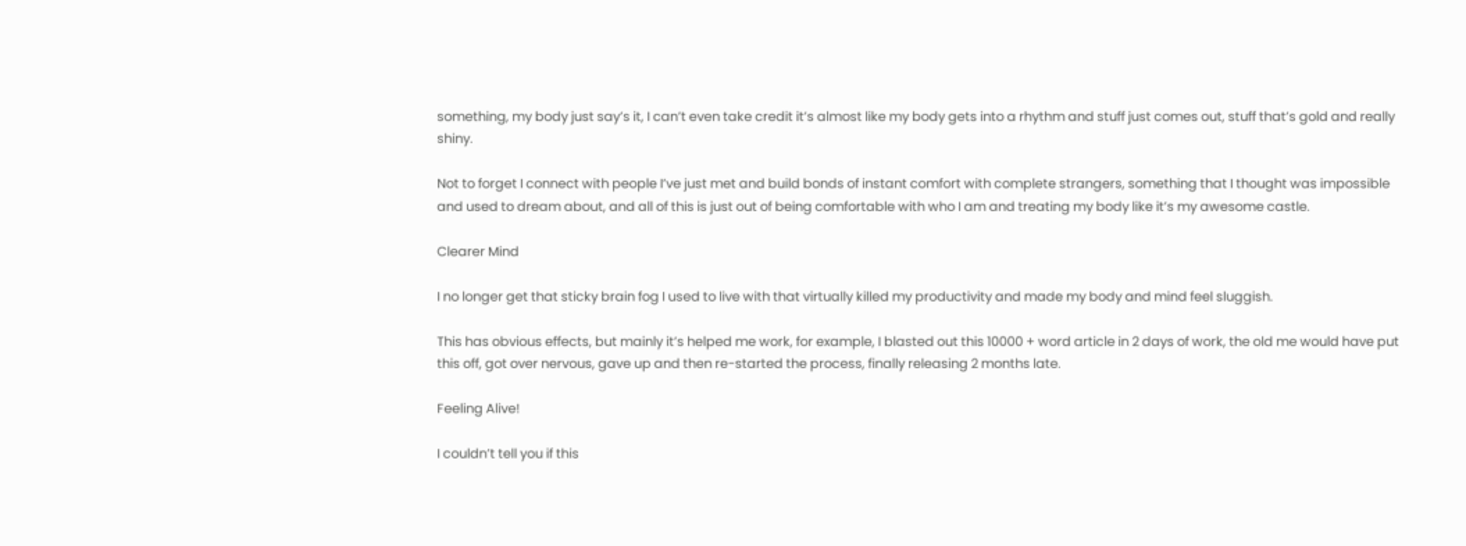something, my body just say’s it, I can’t even take credit it’s almost like my body gets into a rhythm and stuff just comes out, stuff that’s gold and really shiny.

Not to forget I connect with people I’ve just met and build bonds of instant comfort with complete strangers, something that I thought was impossible and used to dream about, and all of this is just out of being comfortable with who I am and treating my body like it’s my awesome castle.

Clearer Mind

I no longer get that sticky brain fog I used to live with that virtually killed my productivity and made my body and mind feel sluggish.

This has obvious effects, but mainly it’s helped me work, for example, I blasted out this 10000 + word article in 2 days of work, the old me would have put this off, got over nervous, gave up and then re-started the process, finally releasing 2 months late.

Feeling Alive!

I couldn’t tell you if this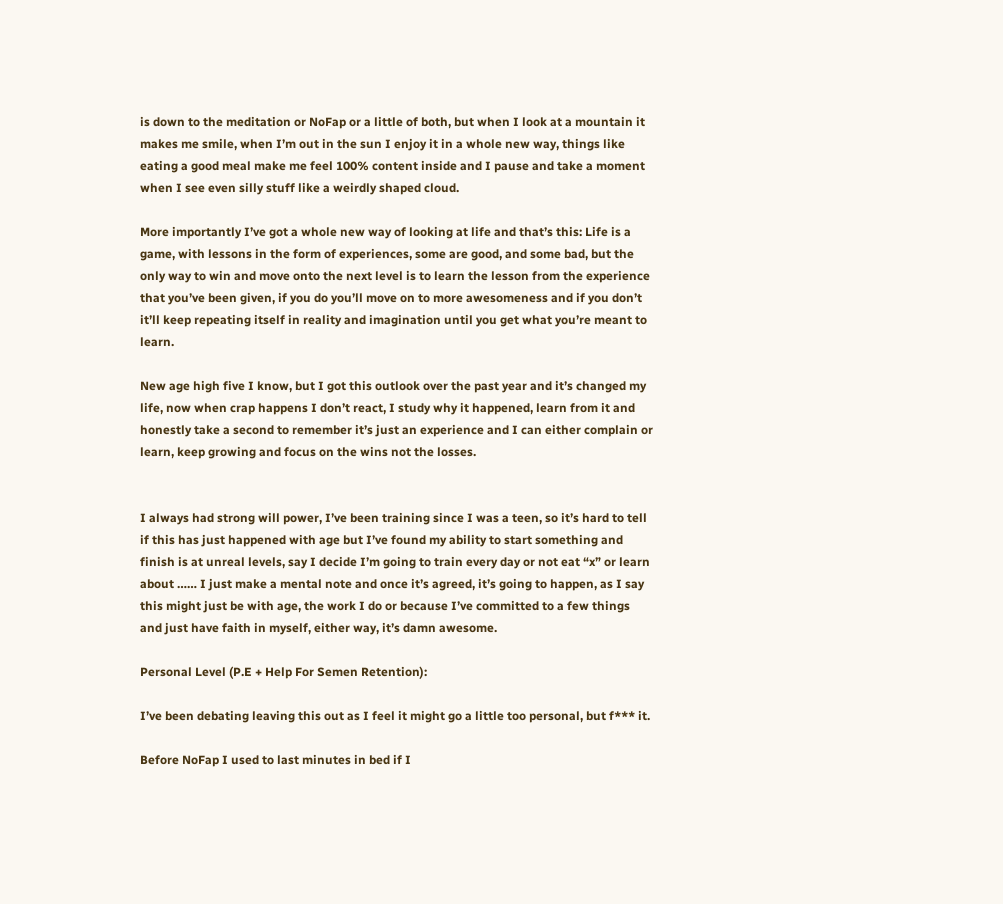is down to the meditation or NoFap or a little of both, but when I look at a mountain it makes me smile, when I’m out in the sun I enjoy it in a whole new way, things like eating a good meal make me feel 100% content inside and I pause and take a moment when I see even silly stuff like a weirdly shaped cloud.

More importantly I’ve got a whole new way of looking at life and that’s this: Life is a game, with lessons in the form of experiences, some are good, and some bad, but the only way to win and move onto the next level is to learn the lesson from the experience that you’ve been given, if you do you’ll move on to more awesomeness and if you don’t it’ll keep repeating itself in reality and imagination until you get what you’re meant to learn.

New age high five I know, but I got this outlook over the past year and it’s changed my life, now when crap happens I don’t react, I study why it happened, learn from it and honestly take a second to remember it’s just an experience and I can either complain or learn, keep growing and focus on the wins not the losses.


I always had strong will power, I’ve been training since I was a teen, so it’s hard to tell if this has just happened with age but I’ve found my ability to start something and finish is at unreal levels, say I decide I’m going to train every day or not eat “x” or learn about …… I just make a mental note and once it’s agreed, it’s going to happen, as I say this might just be with age, the work I do or because I’ve committed to a few things and just have faith in myself, either way, it’s damn awesome.

Personal Level (P.E + Help For Semen Retention):

I’ve been debating leaving this out as I feel it might go a little too personal, but f*** it.

Before NoFap I used to last minutes in bed if I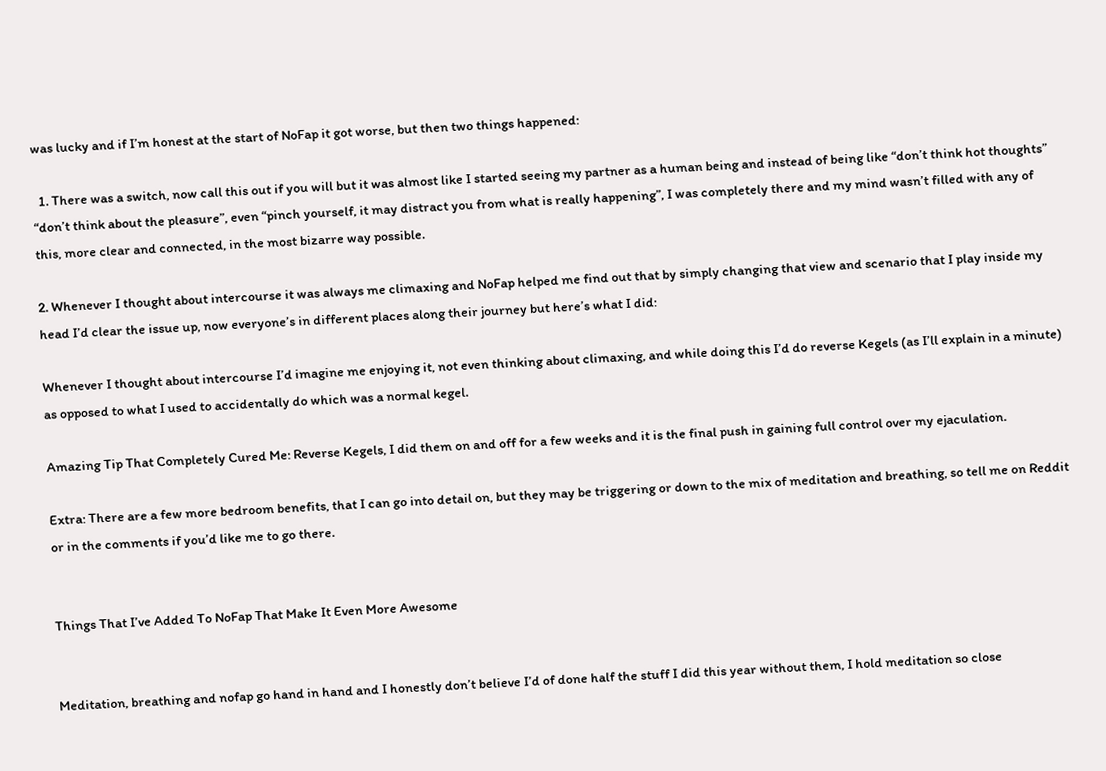was lucky and if I’m honest at the start of NoFap it got worse, but then two things happened:

  1. There was a switch, now call this out if you will but it was almost like I started seeing my partner as a human being and instead of being like “don’t think hot thoughts” “don’t think about the pleasure”, even “pinch yourself, it may distract you from what is really happening”, I was completely there and my mind wasn’t filled with any of this, more clear and connected, in the most bizarre way possible.

2. Whenever I thought about intercourse it was always me climaxing and NoFap helped me find out that by simply changing that view and scenario that I play inside my head I’d clear the issue up, now everyone’s in different places along their journey but here’s what I did:

Whenever I thought about intercourse I’d imagine me enjoying it, not even thinking about climaxing, and while doing this I’d do reverse Kegels (as I’ll explain in a minute) as opposed to what I used to accidentally do which was a normal kegel.

Amazing Tip That Completely Cured Me: Reverse Kegels, I did them on and off for a few weeks and it is the final push in gaining full control over my ejaculation.

Extra: There are a few more bedroom benefits, that I can go into detail on, but they may be triggering or down to the mix of meditation and breathing, so tell me on Reddit or in the comments if you’d like me to go there.


Things That I’ve Added To NoFap That Make It Even More Awesome


Meditation, breathing and nofap go hand in hand and I honestly don’t believe I’d of done half the stuff I did this year without them, I hold meditation so close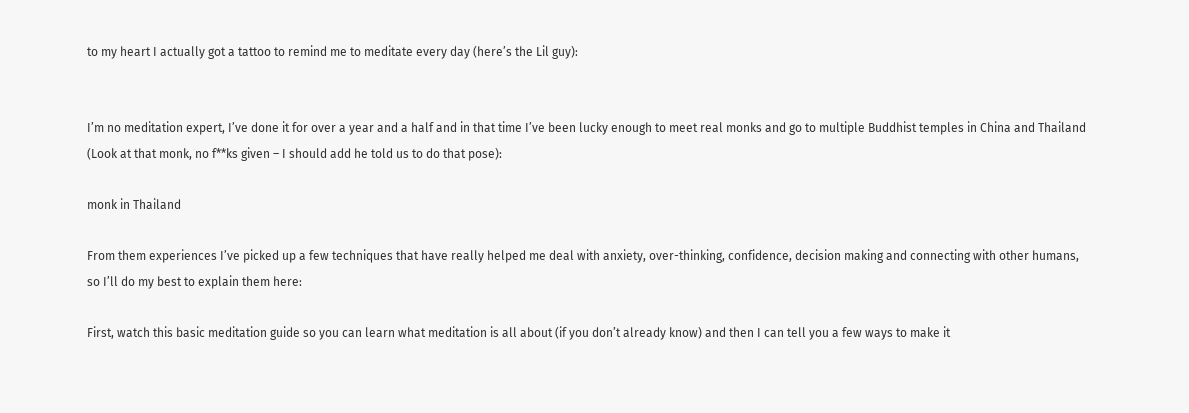to my heart I actually got a tattoo to remind me to meditate every day (here’s the Lil guy):


I’m no meditation expert, I’ve done it for over a year and a half and in that time I’ve been lucky enough to meet real monks and go to multiple Buddhist temples in China and Thailand (Look at that monk, no f**ks given – I should add he told us to do that pose):

monk in Thailand

From them experiences I’ve picked up a few techniques that have really helped me deal with anxiety, over-thinking, confidence, decision making and connecting with other humans, so I’ll do my best to explain them here:

First, watch this basic meditation guide so you can learn what meditation is all about (if you don’t already know) and then I can tell you a few ways to make it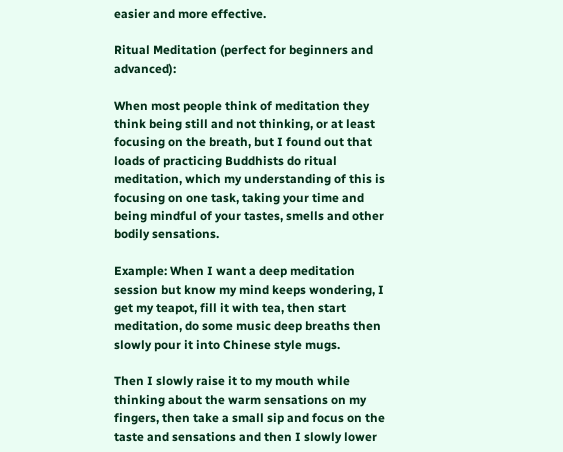easier and more effective.

Ritual Meditation (perfect for beginners and advanced):

When most people think of meditation they think being still and not thinking, or at least focusing on the breath, but I found out that loads of practicing Buddhists do ritual meditation, which my understanding of this is focusing on one task, taking your time and being mindful of your tastes, smells and other bodily sensations.

Example: When I want a deep meditation session but know my mind keeps wondering, I get my teapot, fill it with tea, then start meditation, do some music deep breaths then slowly pour it into Chinese style mugs.

Then I slowly raise it to my mouth while thinking about the warm sensations on my fingers, then take a small sip and focus on the taste and sensations and then I slowly lower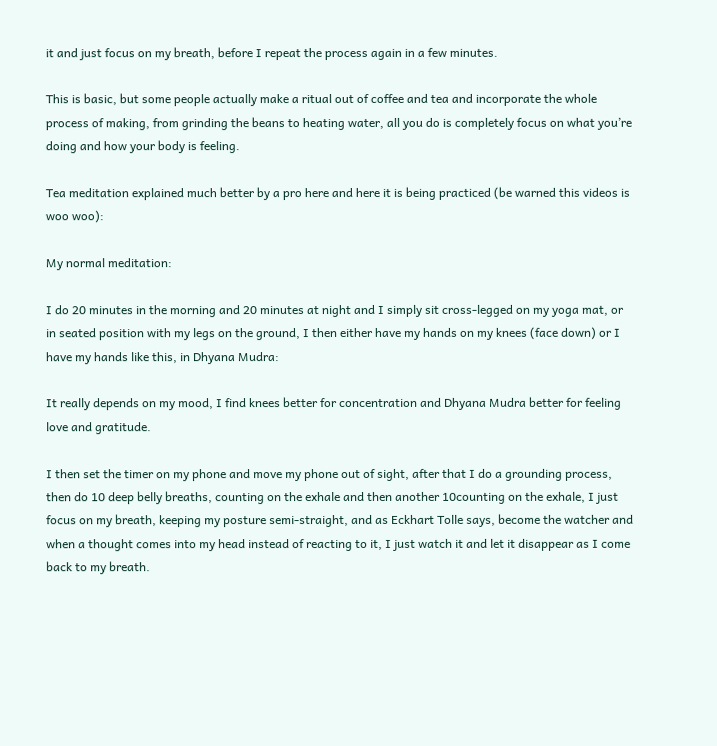it and just focus on my breath, before I repeat the process again in a few minutes.

This is basic, but some people actually make a ritual out of coffee and tea and incorporate the whole process of making, from grinding the beans to heating water, all you do is completely focus on what you’re doing and how your body is feeling.

Tea meditation explained much better by a pro here and here it is being practiced (be warned this videos is woo woo):

My normal meditation:

I do 20 minutes in the morning and 20 minutes at night and I simply sit cross-legged on my yoga mat, or in seated position with my legs on the ground, I then either have my hands on my knees (face down) or I have my hands like this, in Dhyana Mudra:

It really depends on my mood, I find knees better for concentration and Dhyana Mudra better for feeling love and gratitude.

I then set the timer on my phone and move my phone out of sight, after that I do a grounding process, then do 10 deep belly breaths, counting on the exhale and then another 10counting on the exhale, I just focus on my breath, keeping my posture semi-straight, and as Eckhart Tolle says, become the watcher and when a thought comes into my head instead of reacting to it, I just watch it and let it disappear as I come back to my breath.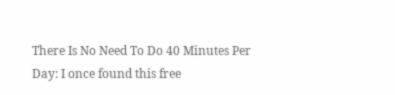There Is No Need To Do 40 Minutes Per Day: I once found this free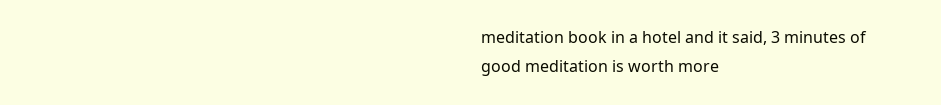meditation book in a hotel and it said, 3 minutes of good meditation is worth more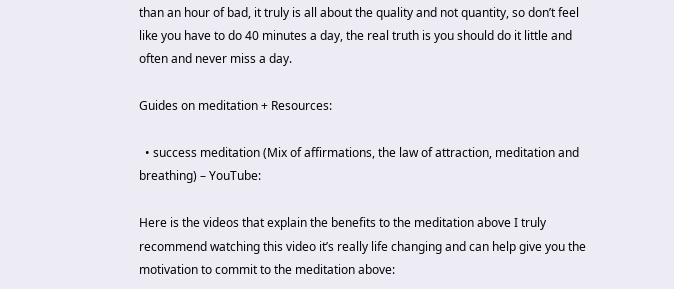than an hour of bad, it truly is all about the quality and not quantity, so don’t feel like you have to do 40 minutes a day, the real truth is you should do it little and often and never miss a day.

Guides on meditation + Resources:

  • success meditation (Mix of affirmations, the law of attraction, meditation and breathing) – YouTube:

Here is the videos that explain the benefits to the meditation above I truly recommend watching this video it’s really life changing and can help give you the motivation to commit to the meditation above: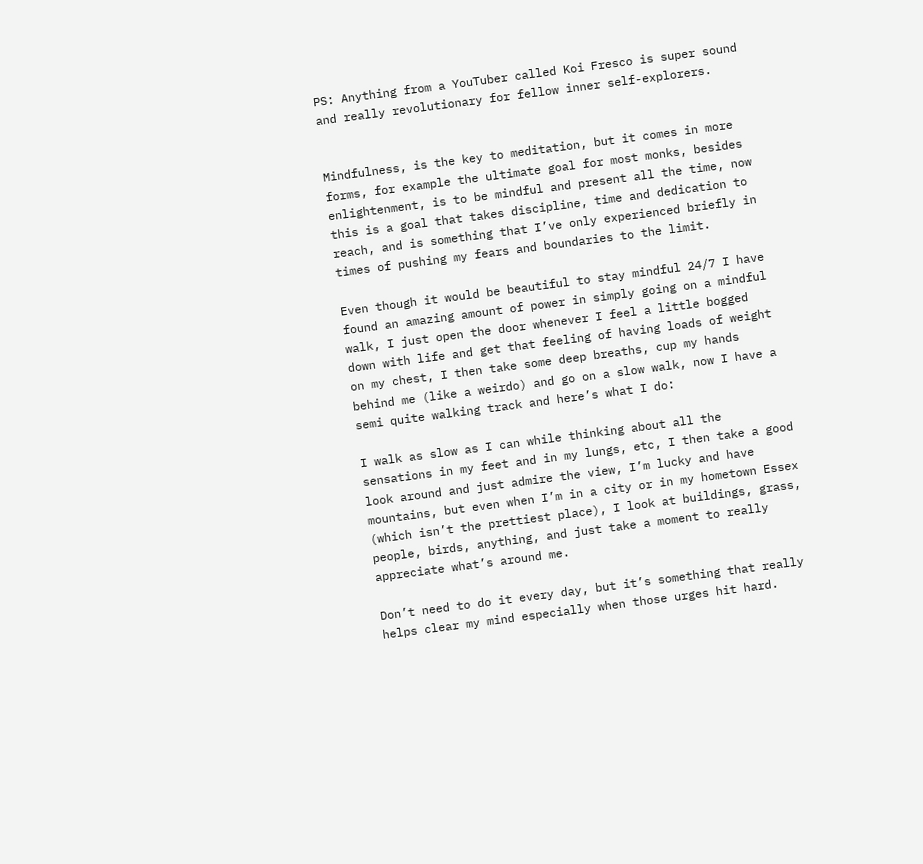PS: Anything from a YouTuber called Koi Fresco is super sound and really revolutionary for fellow inner self-explorers.


Mindfulness, is the key to meditation, but it comes in more forms, for example the ultimate goal for most monks, besides enlightenment, is to be mindful and present all the time, now this is a goal that takes discipline, time and dedication to reach, and is something that I’ve only experienced briefly in times of pushing my fears and boundaries to the limit.

Even though it would be beautiful to stay mindful 24/7 I have found an amazing amount of power in simply going on a mindful walk, I just open the door whenever I feel a little bogged down with life and get that feeling of having loads of weight on my chest, I then take some deep breaths, cup my hands behind me (like a weirdo) and go on a slow walk, now I have a semi quite walking track and here’s what I do:

I walk as slow as I can while thinking about all the sensations in my feet and in my lungs, etc, I then take a good look around and just admire the view, I’m lucky and have mountains, but even when I’m in a city or in my hometown Essex (which isn’t the prettiest place), I look at buildings, grass, people, birds, anything, and just take a moment to really appreciate what’s around me.

Don’t need to do it every day, but it’s something that really helps clear my mind especially when those urges hit hard.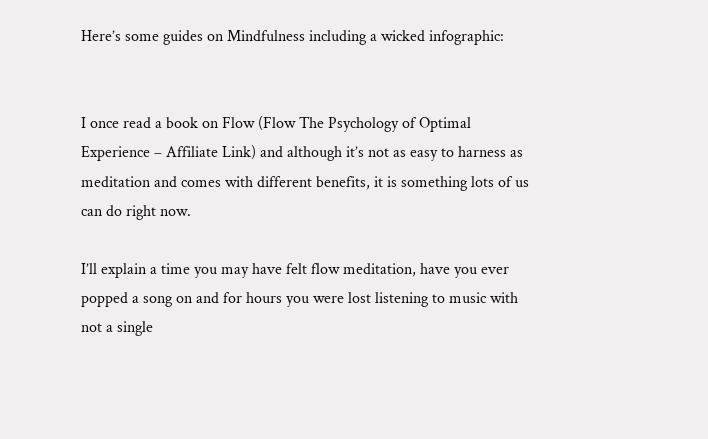Here’s some guides on Mindfulness including a wicked infographic:


I once read a book on Flow (Flow The Psychology of Optimal Experience – Affiliate Link) and although it’s not as easy to harness as meditation and comes with different benefits, it is something lots of us can do right now.

I’ll explain a time you may have felt flow meditation, have you ever popped a song on and for hours you were lost listening to music with not a single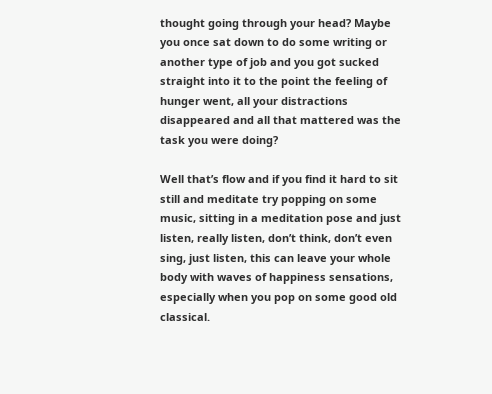thought going through your head? Maybe you once sat down to do some writing or another type of job and you got sucked straight into it to the point the feeling of hunger went, all your distractions disappeared and all that mattered was the task you were doing?

Well that’s flow and if you find it hard to sit still and meditate try popping on some music, sitting in a meditation pose and just listen, really listen, don’t think, don’t even sing, just listen, this can leave your whole body with waves of happiness sensations, especially when you pop on some good old classical.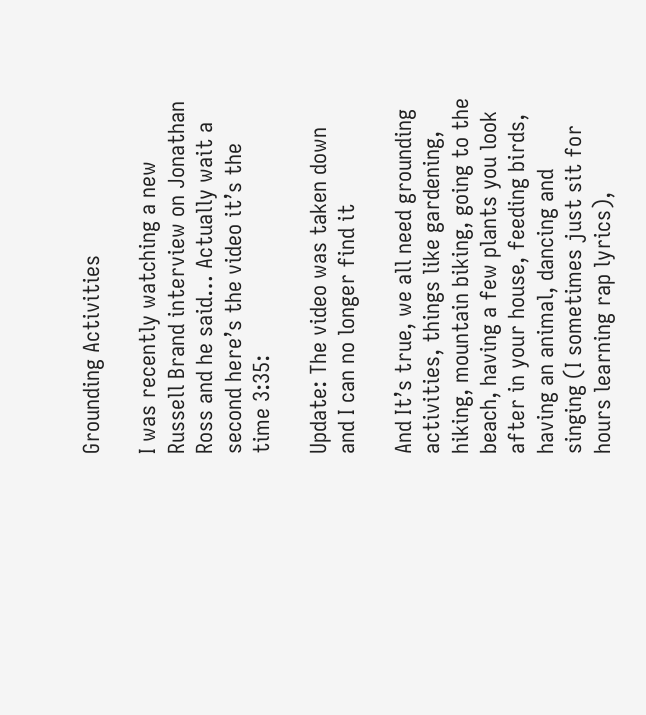Grounding Activities

I was recently watching a new Russell Brand interview on Jonathan Ross and he said… Actually wait a second here’s the video it’s the time 3:35:

Update: The video was taken down and I can no longer find it

And It’s true, we all need grounding activities, things like gardening, hiking, mountain biking, going to the beach, having a few plants you look after in your house, feeding birds, having an animal, dancing and singing (I sometimes just sit for hours learning rap lyrics),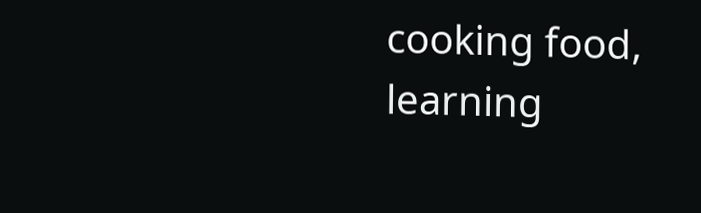cooking food, learning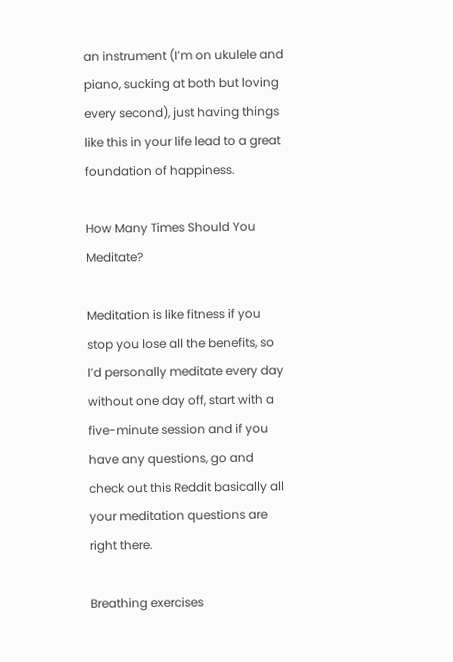an instrument (I’m on ukulele and piano, sucking at both but loving every second), just having things like this in your life lead to a great foundation of happiness.

How Many Times Should You Meditate?

Meditation is like fitness if you stop you lose all the benefits, so I’d personally meditate every day without one day off, start with a five-minute session and if you have any questions, go and check out this Reddit basically all your meditation questions are right there.

Breathing exercises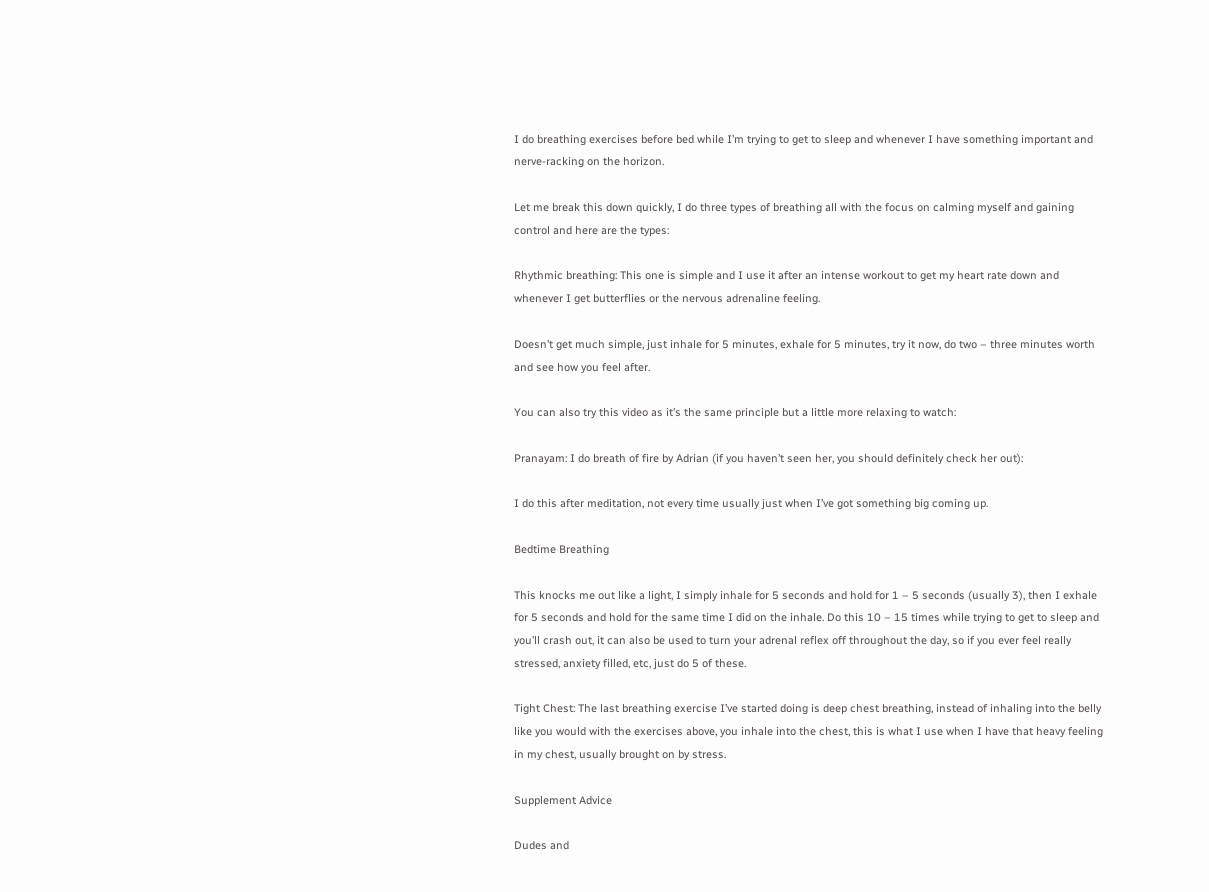I do breathing exercises before bed while I’m trying to get to sleep and whenever I have something important and nerve-racking on the horizon.

Let me break this down quickly, I do three types of breathing all with the focus on calming myself and gaining control and here are the types:

Rhythmic breathing: This one is simple and I use it after an intense workout to get my heart rate down and whenever I get butterflies or the nervous adrenaline feeling.

Doesn’t get much simple, just inhale for 5 minutes, exhale for 5 minutes, try it now, do two – three minutes worth and see how you feel after.

You can also try this video as it’s the same principle but a little more relaxing to watch:

Pranayam: I do breath of fire by Adrian (if you haven’t seen her, you should definitely check her out):

I do this after meditation, not every time usually just when I’ve got something big coming up.

Bedtime Breathing

This knocks me out like a light, I simply inhale for 5 seconds and hold for 1 – 5 seconds (usually 3), then I exhale for 5 seconds and hold for the same time I did on the inhale. Do this 10 – 15 times while trying to get to sleep and you’ll crash out, it can also be used to turn your adrenal reflex off throughout the day, so if you ever feel really stressed, anxiety filled, etc, just do 5 of these.

Tight Chest: The last breathing exercise I’ve started doing is deep chest breathing, instead of inhaling into the belly like you would with the exercises above, you inhale into the chest, this is what I use when I have that heavy feeling in my chest, usually brought on by stress.

Supplement Advice

Dudes and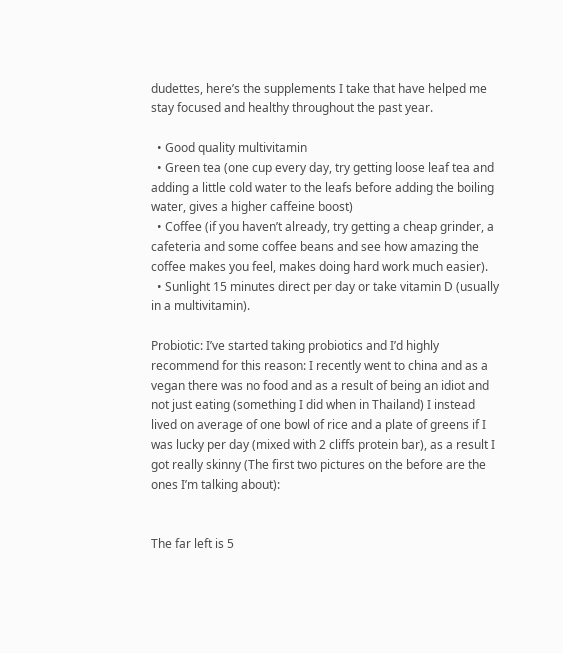dudettes, here’s the supplements I take that have helped me stay focused and healthy throughout the past year.

  • Good quality multivitamin
  • Green tea (one cup every day, try getting loose leaf tea and adding a little cold water to the leafs before adding the boiling water, gives a higher caffeine boost)
  • Coffee (if you haven’t already, try getting a cheap grinder, a cafeteria and some coffee beans and see how amazing the coffee makes you feel, makes doing hard work much easier).
  • Sunlight 15 minutes direct per day or take vitamin D (usually in a multivitamin).

Probiotic: I’ve started taking probiotics and I’d highly recommend for this reason: I recently went to china and as a vegan there was no food and as a result of being an idiot and not just eating (something I did when in Thailand) I instead lived on average of one bowl of rice and a plate of greens if I was lucky per day (mixed with 2 cliffs protein bar), as a result I got really skinny (The first two pictures on the before are the ones I’m talking about):


The far left is 5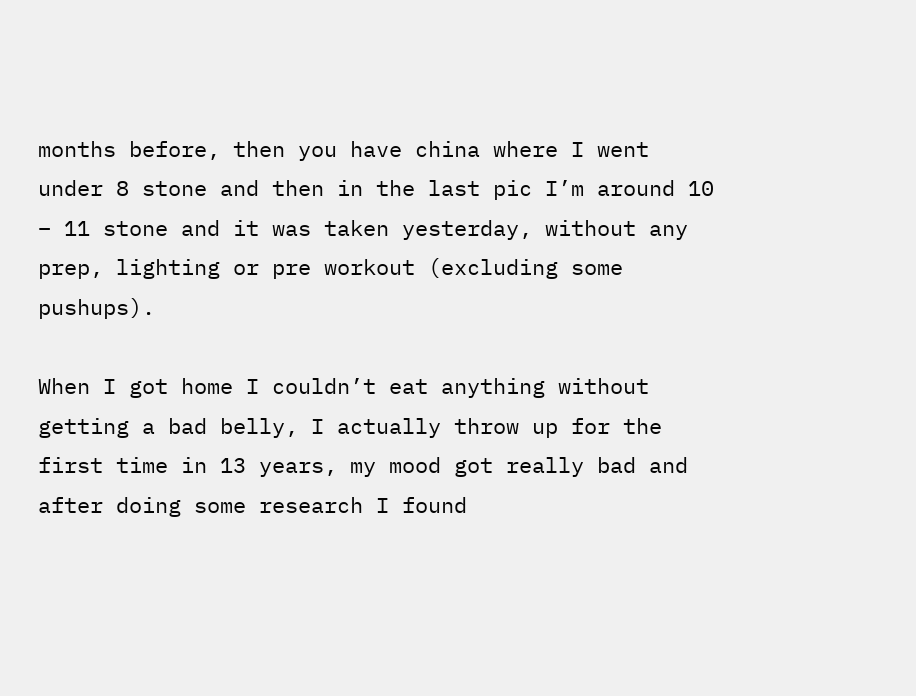months before, then you have china where I went under 8 stone and then in the last pic I’m around 10 – 11 stone and it was taken yesterday, without any prep, lighting or pre workout (excluding some pushups).

When I got home I couldn’t eat anything without getting a bad belly, I actually throw up for the first time in 13 years, my mood got really bad and after doing some research I found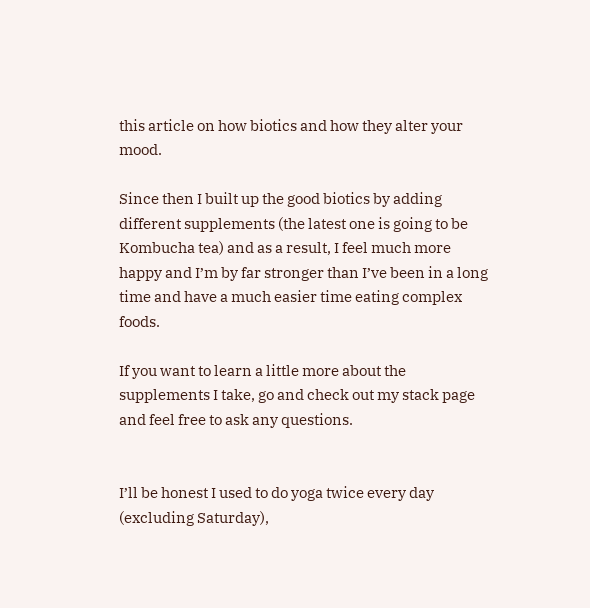this article on how biotics and how they alter your mood.

Since then I built up the good biotics by adding different supplements (the latest one is going to be Kombucha tea) and as a result, I feel much more happy and I’m by far stronger than I’ve been in a long time and have a much easier time eating complex foods.

If you want to learn a little more about the supplements I take, go and check out my stack page and feel free to ask any questions.


I’ll be honest I used to do yoga twice every day (excluding Saturday),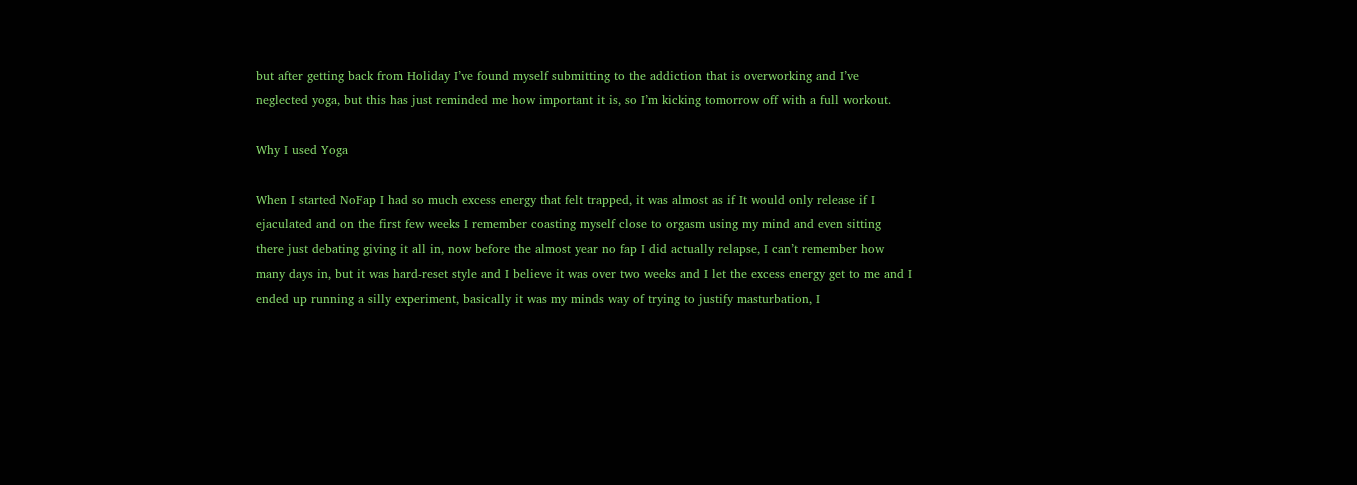but after getting back from Holiday I’ve found myself submitting to the addiction that is overworking and I’ve neglected yoga, but this has just reminded me how important it is, so I’m kicking tomorrow off with a full workout.

Why I used Yoga

When I started NoFap I had so much excess energy that felt trapped, it was almost as if It would only release if I ejaculated and on the first few weeks I remember coasting myself close to orgasm using my mind and even sitting there just debating giving it all in, now before the almost year no fap I did actually relapse, I can’t remember how many days in, but it was hard-reset style and I believe it was over two weeks and I let the excess energy get to me and I ended up running a silly experiment, basically it was my minds way of trying to justify masturbation, I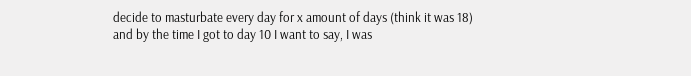decide to masturbate every day for x amount of days (think it was 18) and by the time I got to day 10 I want to say, I was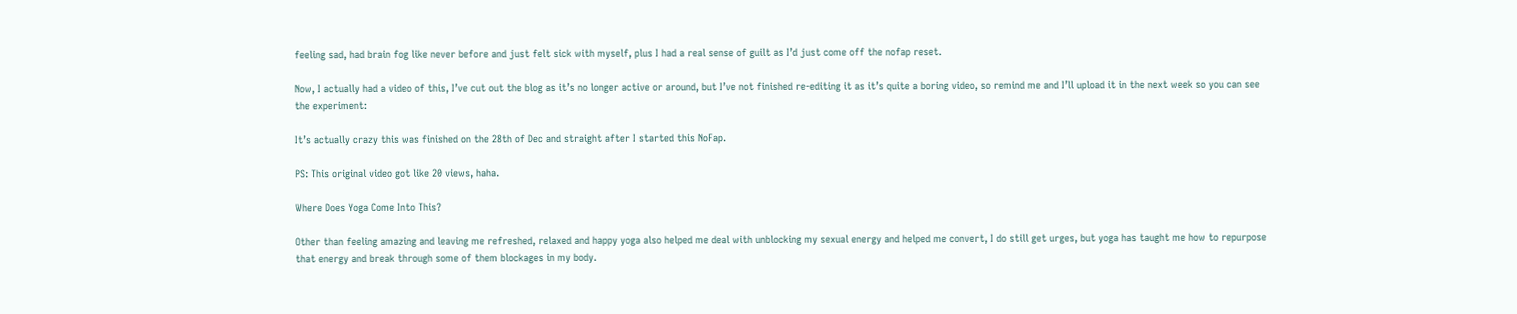feeling sad, had brain fog like never before and just felt sick with myself, plus I had a real sense of guilt as I’d just come off the nofap reset.

Now, I actually had a video of this, I’ve cut out the blog as it’s no longer active or around, but I’ve not finished re-editing it as it’s quite a boring video, so remind me and I’ll upload it in the next week so you can see the experiment:

It’s actually crazy this was finished on the 28th of Dec and straight after I started this NoFap.

PS: This original video got like 20 views, haha.

Where Does Yoga Come Into This?

Other than feeling amazing and leaving me refreshed, relaxed and happy yoga also helped me deal with unblocking my sexual energy and helped me convert, I do still get urges, but yoga has taught me how to repurpose that energy and break through some of them blockages in my body.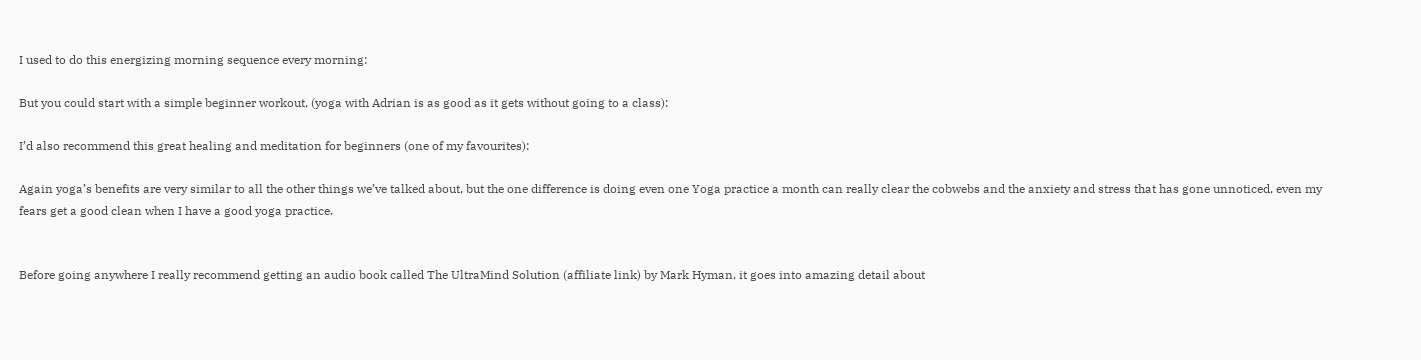I used to do this energizing morning sequence every morning:

But you could start with a simple beginner workout, (yoga with Adrian is as good as it gets without going to a class):

I’d also recommend this great healing and meditation for beginners (one of my favourites):

Again yoga’s benefits are very similar to all the other things we’ve talked about, but the one difference is doing even one Yoga practice a month can really clear the cobwebs and the anxiety and stress that has gone unnoticed, even my fears get a good clean when I have a good yoga practice.


Before going anywhere I really recommend getting an audio book called The UltraMind Solution (affiliate link) by Mark Hyman, it goes into amazing detail about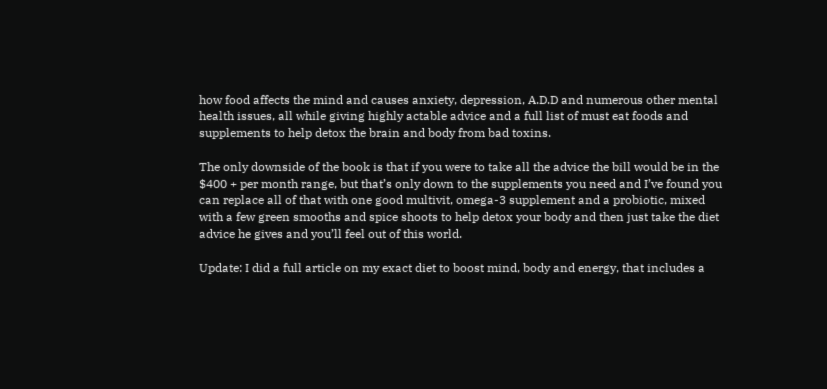how food affects the mind and causes anxiety, depression, A.D.D and numerous other mental health issues, all while giving highly actable advice and a full list of must eat foods and supplements to help detox the brain and body from bad toxins.

The only downside of the book is that if you were to take all the advice the bill would be in the $400 + per month range, but that’s only down to the supplements you need and I’ve found you can replace all of that with one good multivit, omega-3 supplement and a probiotic, mixed with a few green smooths and spice shoots to help detox your body and then just take the diet advice he gives and you’ll feel out of this world.

Update: I did a full article on my exact diet to boost mind, body and energy, that includes a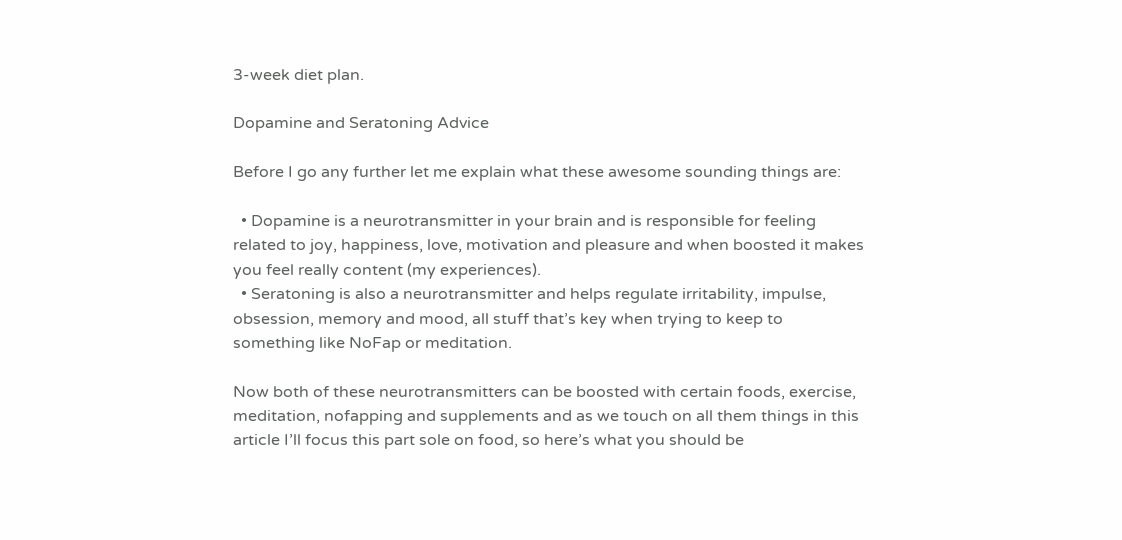3-week diet plan.

Dopamine and Seratoning Advice

Before I go any further let me explain what these awesome sounding things are:

  • Dopamine is a neurotransmitter in your brain and is responsible for feeling related to joy, happiness, love, motivation and pleasure and when boosted it makes you feel really content (my experiences).
  • Seratoning is also a neurotransmitter and helps regulate irritability, impulse, obsession, memory and mood, all stuff that’s key when trying to keep to something like NoFap or meditation.

Now both of these neurotransmitters can be boosted with certain foods, exercise, meditation, nofapping and supplements and as we touch on all them things in this article I’ll focus this part sole on food, so here’s what you should be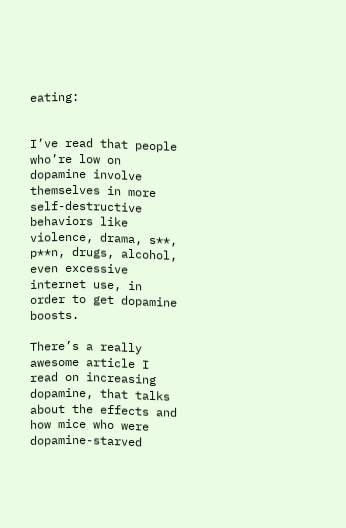eating:


I’ve read that people who’re low on dopamine involve themselves in more self-destructive behaviors like violence, drama, s**, p**n, drugs, alcohol, even excessive internet use, in order to get dopamine boosts.

There’s a really awesome article I read on increasing dopamine, that talks about the effects and how mice who were dopamine-starved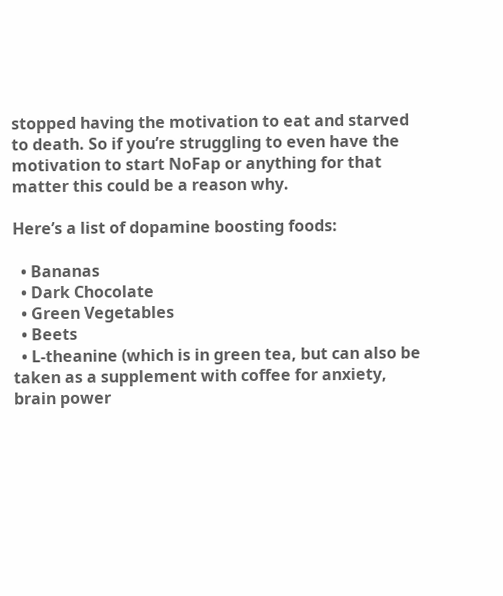stopped having the motivation to eat and starved to death. So if you’re struggling to even have the motivation to start NoFap or anything for that matter this could be a reason why.

Here’s a list of dopamine boosting foods:

  • Bananas
  • Dark Chocolate
  • Green Vegetables
  • Beets
  • L-theanine (which is in green tea, but can also be taken as a supplement with coffee for anxiety, brain power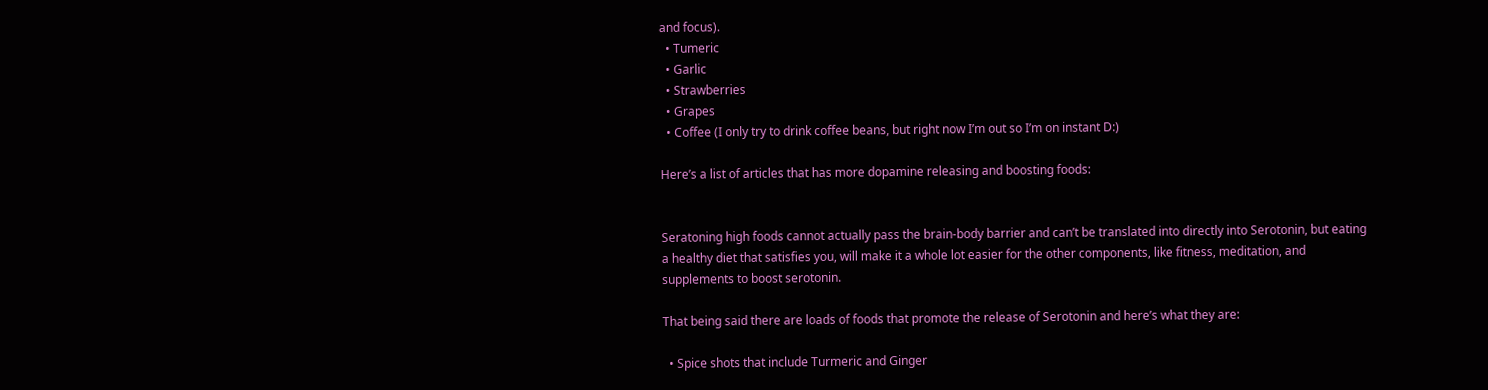and focus).
  • Tumeric
  • Garlic
  • Strawberries
  • Grapes
  • Coffee (I only try to drink coffee beans, but right now I’m out so I’m on instant D:)

Here’s a list of articles that has more dopamine releasing and boosting foods:


Seratoning high foods cannot actually pass the brain-body barrier and can’t be translated into directly into Serotonin, but eating a healthy diet that satisfies you, will make it a whole lot easier for the other components, like fitness, meditation, and supplements to boost serotonin.

That being said there are loads of foods that promote the release of Serotonin and here’s what they are:

  • Spice shots that include Turmeric and Ginger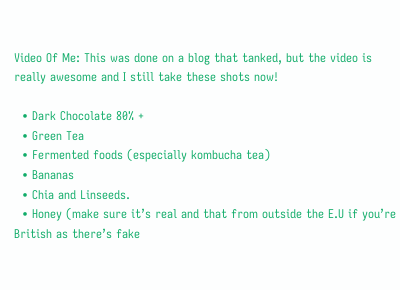Video Of Me: This was done on a blog that tanked, but the video is really awesome and I still take these shots now!

  • Dark Chocolate 80% +
  • Green Tea
  • Fermented foods (especially kombucha tea)
  • Bananas
  • Chia and Linseeds.
  • Honey (make sure it’s real and that from outside the E.U if you’re British as there’s fake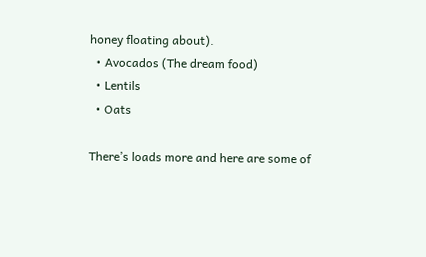honey floating about).
  • Avocados (The dream food)
  • Lentils
  • Oats

There’s loads more and here are some of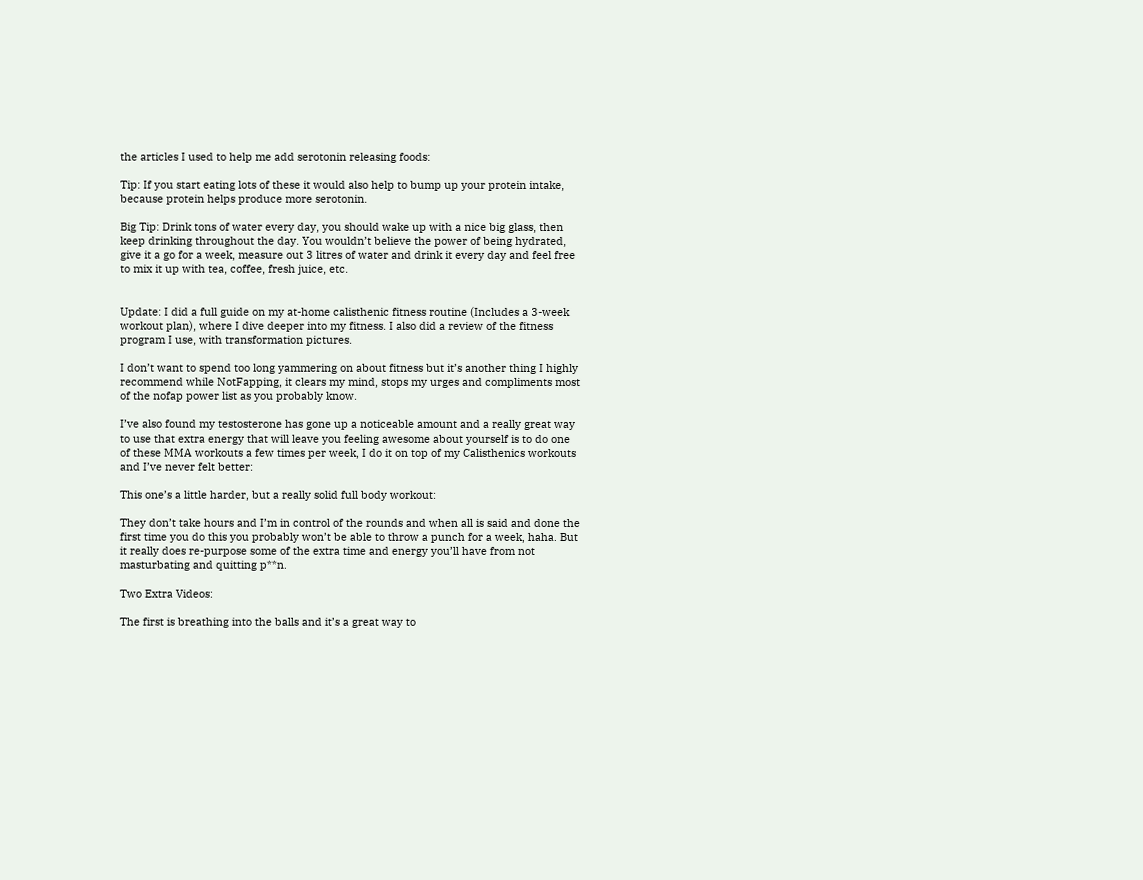the articles I used to help me add serotonin releasing foods:

Tip: If you start eating lots of these it would also help to bump up your protein intake, because protein helps produce more serotonin.

Big Tip: Drink tons of water every day, you should wake up with a nice big glass, then keep drinking throughout the day. You wouldn’t believe the power of being hydrated, give it a go for a week, measure out 3 litres of water and drink it every day and feel free to mix it up with tea, coffee, fresh juice, etc.


Update: I did a full guide on my at-home calisthenic fitness routine (Includes a 3-week workout plan), where I dive deeper into my fitness. I also did a review of the fitness program I use, with transformation pictures.

I don’t want to spend too long yammering on about fitness but it’s another thing I highly recommend while NotFapping, it clears my mind, stops my urges and compliments most of the nofap power list as you probably know.

I’ve also found my testosterone has gone up a noticeable amount and a really great way to use that extra energy that will leave you feeling awesome about yourself is to do one of these MMA workouts a few times per week, I do it on top of my Calisthenics workouts and I’ve never felt better:

This one’s a little harder, but a really solid full body workout:

They don’t take hours and I’m in control of the rounds and when all is said and done the first time you do this you probably won’t be able to throw a punch for a week, haha. But it really does re-purpose some of the extra time and energy you’ll have from not masturbating and quitting p**n.

Two Extra Videos:

The first is breathing into the balls and it’s a great way to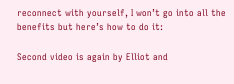reconnect with yourself, I won’t go into all the benefits but here’s how to do it:

Second video is again by Elliot and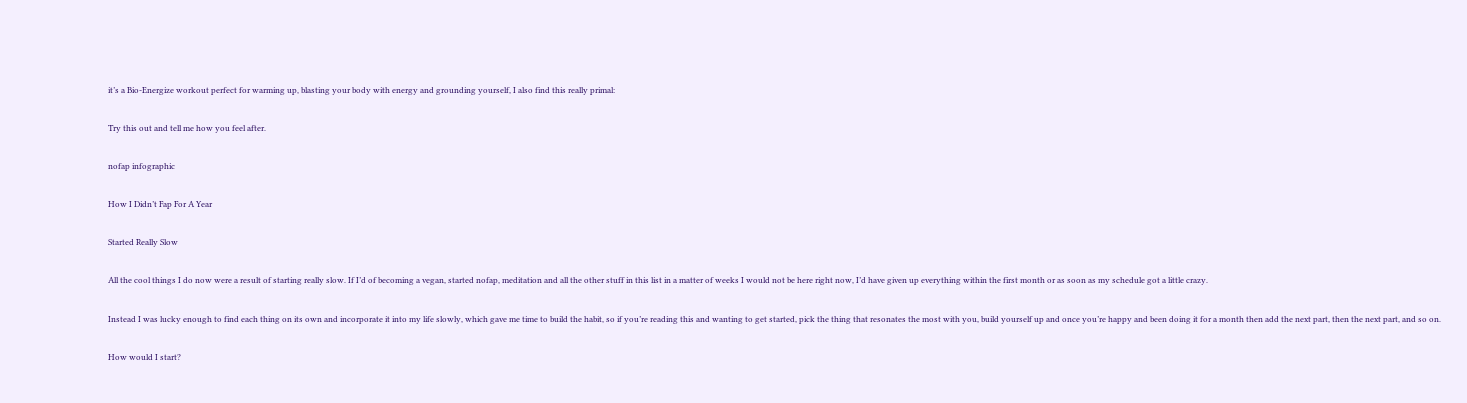it’s a Bio-Energize workout perfect for warming up, blasting your body with energy and grounding yourself, I also find this really primal:

Try this out and tell me how you feel after.

nofap infographic

How I Didn’t Fap For A Year

Started Really Slow

All the cool things I do now were a result of starting really slow. If I’d of becoming a vegan, started nofap, meditation and all the other stuff in this list in a matter of weeks I would not be here right now, I’d have given up everything within the first month or as soon as my schedule got a little crazy.

Instead I was lucky enough to find each thing on its own and incorporate it into my life slowly, which gave me time to build the habit, so if you’re reading this and wanting to get started, pick the thing that resonates the most with you, build yourself up and once you’re happy and been doing it for a month then add the next part, then the next part, and so on.

How would I start?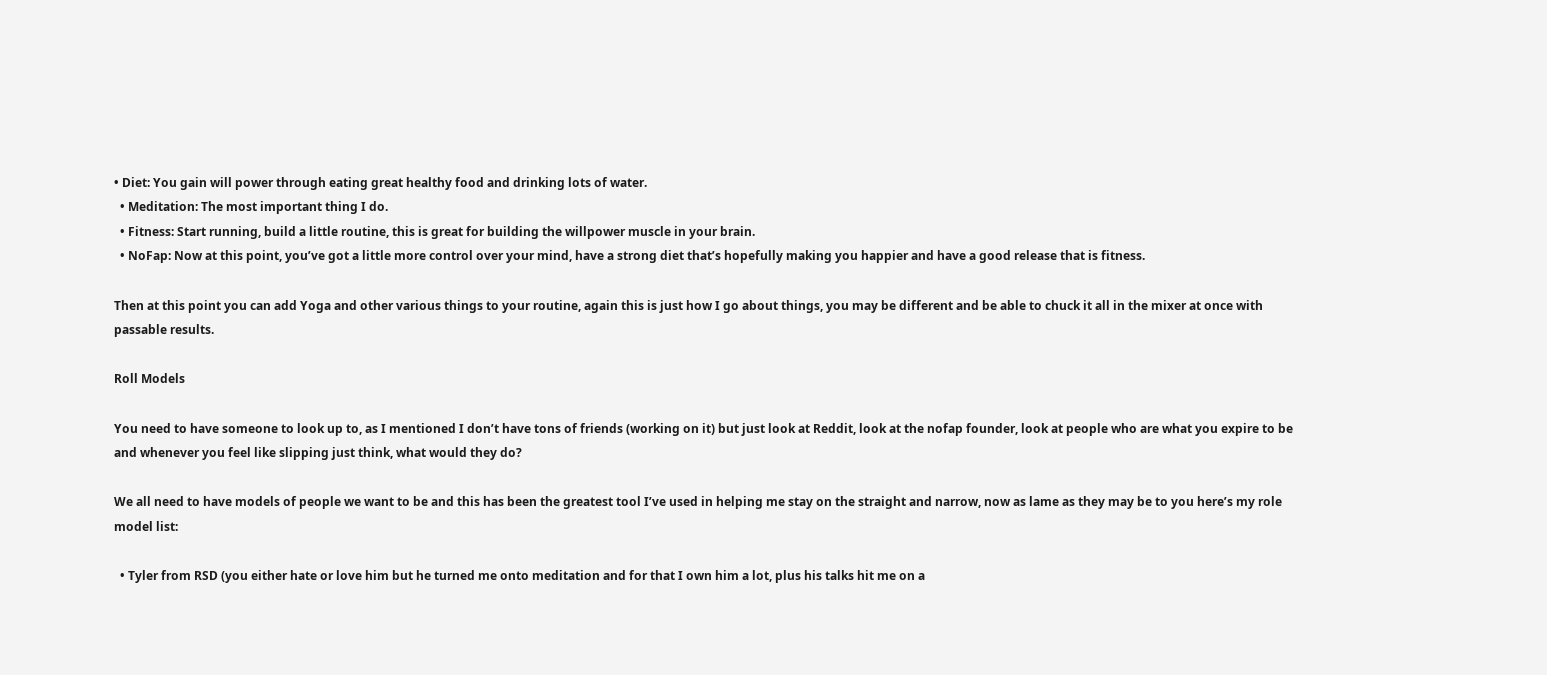• Diet: You gain will power through eating great healthy food and drinking lots of water.
  • Meditation: The most important thing I do.
  • Fitness: Start running, build a little routine, this is great for building the willpower muscle in your brain.
  • NoFap: Now at this point, you’ve got a little more control over your mind, have a strong diet that’s hopefully making you happier and have a good release that is fitness.

Then at this point you can add Yoga and other various things to your routine, again this is just how I go about things, you may be different and be able to chuck it all in the mixer at once with passable results.

Roll Models

You need to have someone to look up to, as I mentioned I don’t have tons of friends (working on it) but just look at Reddit, look at the nofap founder, look at people who are what you expire to be and whenever you feel like slipping just think, what would they do?

We all need to have models of people we want to be and this has been the greatest tool I’ve used in helping me stay on the straight and narrow, now as lame as they may be to you here’s my role model list:

  • Tyler from RSD (you either hate or love him but he turned me onto meditation and for that I own him a lot, plus his talks hit me on a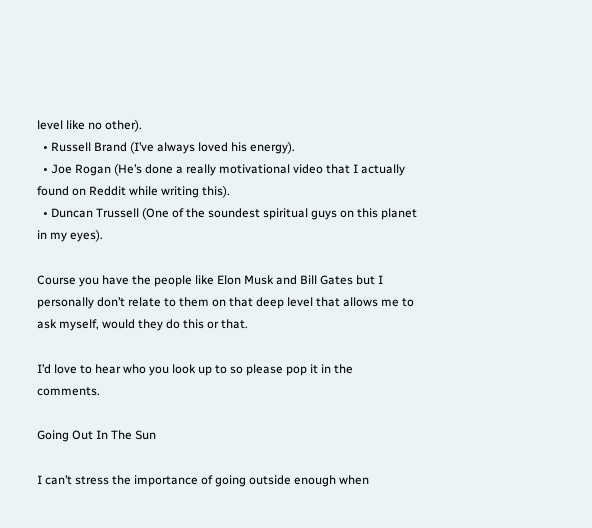level like no other).
  • Russell Brand (I’ve always loved his energy).
  • Joe Rogan (He’s done a really motivational video that I actually found on Reddit while writing this).
  • Duncan Trussell (One of the soundest spiritual guys on this planet in my eyes).

Course you have the people like Elon Musk and Bill Gates but I personally don’t relate to them on that deep level that allows me to ask myself, would they do this or that.

I’d love to hear who you look up to so please pop it in the comments.

Going Out In The Sun

I can’t stress the importance of going outside enough when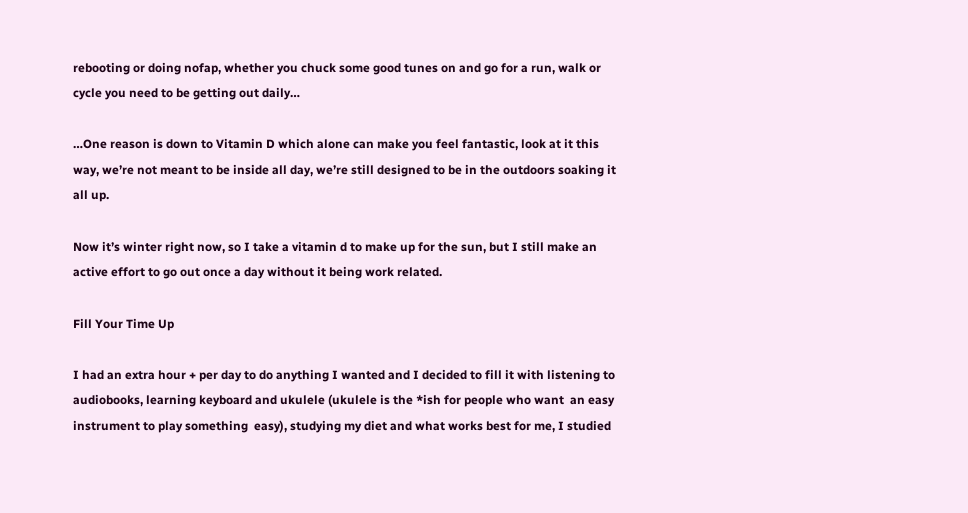rebooting or doing nofap, whether you chuck some good tunes on and go for a run, walk or cycle you need to be getting out daily…

…One reason is down to Vitamin D which alone can make you feel fantastic, look at it this way, we’re not meant to be inside all day, we’re still designed to be in the outdoors soaking it all up.

Now it’s winter right now, so I take a vitamin d to make up for the sun, but I still make an active effort to go out once a day without it being work related.

Fill Your Time Up

I had an extra hour + per day to do anything I wanted and I decided to fill it with listening to audiobooks, learning keyboard and ukulele (ukulele is the *ish for people who want  an easy instrument to play something  easy), studying my diet and what works best for me, I studied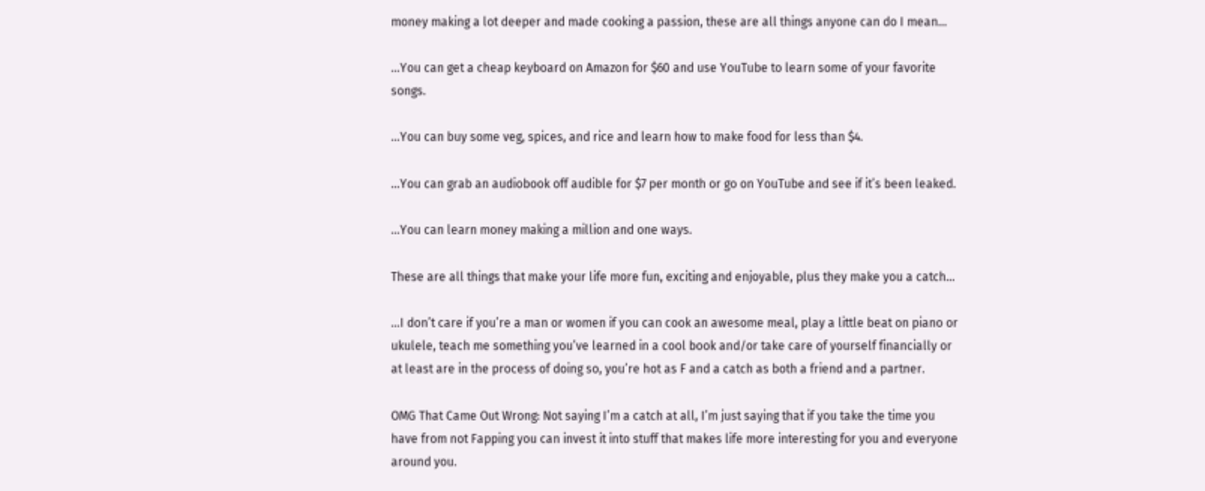money making a lot deeper and made cooking a passion, these are all things anyone can do I mean…

…You can get a cheap keyboard on Amazon for $60 and use YouTube to learn some of your favorite songs.

…You can buy some veg, spices, and rice and learn how to make food for less than $4.

…You can grab an audiobook off audible for $7 per month or go on YouTube and see if it’s been leaked.

…You can learn money making a million and one ways.

These are all things that make your life more fun, exciting and enjoyable, plus they make you a catch…

…I don’t care if you’re a man or women if you can cook an awesome meal, play a little beat on piano or ukulele, teach me something you’ve learned in a cool book and/or take care of yourself financially or at least are in the process of doing so, you’re hot as F and a catch as both a friend and a partner.

OMG That Came Out Wrong: Not saying I’m a catch at all, I’m just saying that if you take the time you have from not Fapping you can invest it into stuff that makes life more interesting for you and everyone around you.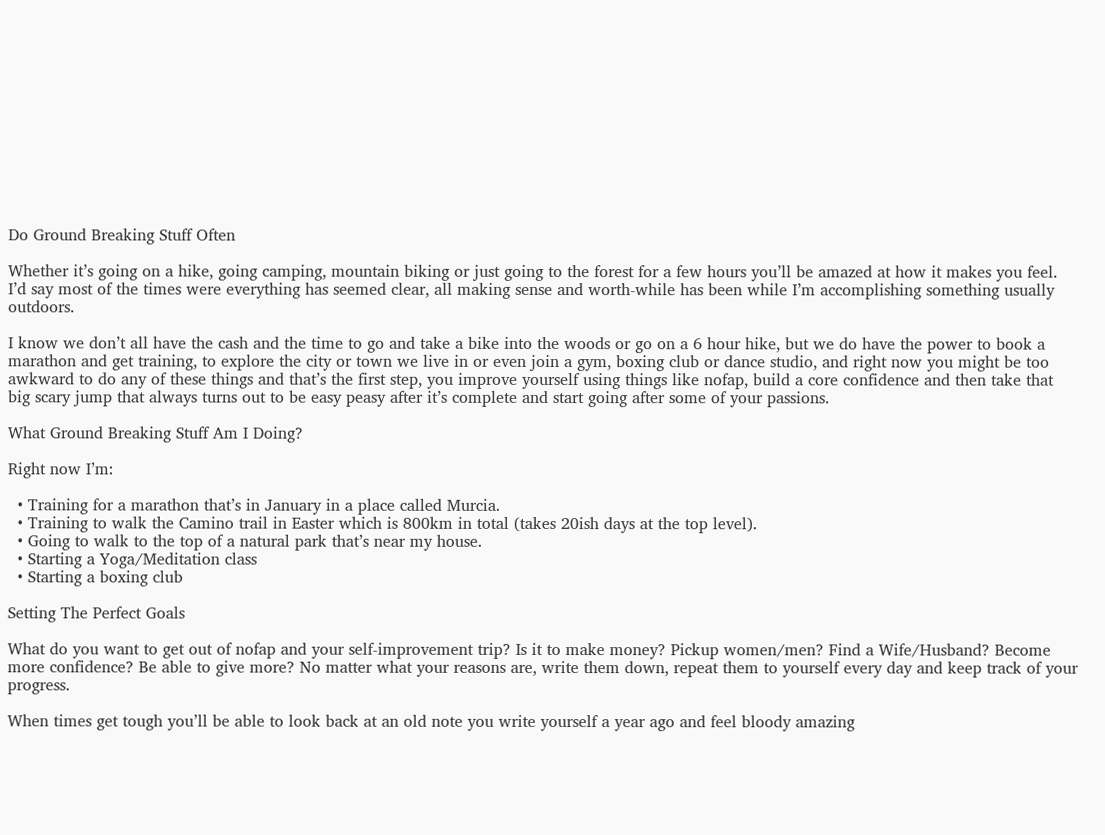Do Ground Breaking Stuff Often

Whether it’s going on a hike, going camping, mountain biking or just going to the forest for a few hours you’ll be amazed at how it makes you feel. I’d say most of the times were everything has seemed clear, all making sense and worth-while has been while I’m accomplishing something usually outdoors.

I know we don’t all have the cash and the time to go and take a bike into the woods or go on a 6 hour hike, but we do have the power to book a marathon and get training, to explore the city or town we live in or even join a gym, boxing club or dance studio, and right now you might be too awkward to do any of these things and that’s the first step, you improve yourself using things like nofap, build a core confidence and then take that big scary jump that always turns out to be easy peasy after it’s complete and start going after some of your passions.

What Ground Breaking Stuff Am I Doing?

Right now I’m:

  • Training for a marathon that’s in January in a place called Murcia.
  • Training to walk the Camino trail in Easter which is 800km in total (takes 20ish days at the top level).
  • Going to walk to the top of a natural park that’s near my house.
  • Starting a Yoga/Meditation class
  • Starting a boxing club

Setting The Perfect Goals

What do you want to get out of nofap and your self-improvement trip? Is it to make money? Pickup women/men? Find a Wife/Husband? Become more confidence? Be able to give more? No matter what your reasons are, write them down, repeat them to yourself every day and keep track of your progress.

When times get tough you’ll be able to look back at an old note you write yourself a year ago and feel bloody amazing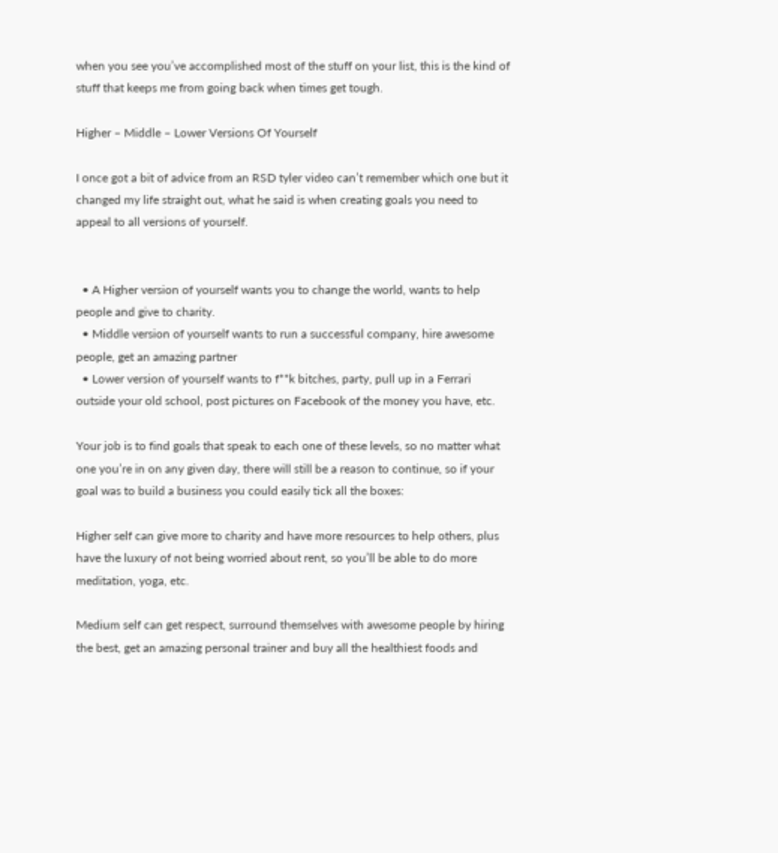when you see you’ve accomplished most of the stuff on your list, this is the kind of stuff that keeps me from going back when times get tough.

Higher – Middle – Lower Versions Of Yourself

I once got a bit of advice from an RSD tyler video can’t remember which one but it changed my life straight out, what he said is when creating goals you need to appeal to all versions of yourself.


  • A Higher version of yourself wants you to change the world, wants to help people and give to charity.
  • Middle version of yourself wants to run a successful company, hire awesome people, get an amazing partner
  • Lower version of yourself wants to f**k bitches, party, pull up in a Ferrari outside your old school, post pictures on Facebook of the money you have, etc.

Your job is to find goals that speak to each one of these levels, so no matter what one you’re in on any given day, there will still be a reason to continue, so if your goal was to build a business you could easily tick all the boxes:

Higher self can give more to charity and have more resources to help others, plus have the luxury of not being worried about rent, so you’ll be able to do more meditation, yoga, etc.

Medium self can get respect, surround themselves with awesome people by hiring the best, get an amazing personal trainer and buy all the healthiest foods and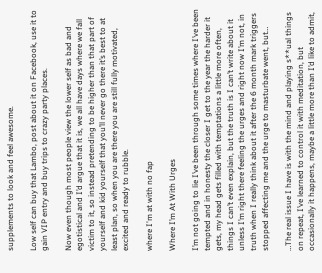supplements to look and feel awesome.

Low self can buy that Lambo, post about it on Facebook, use it to gain VIP entry and buy trips to crazy party places.

Now even though most people view the lower self as bad and egotistical and I’d argue that it is, we all have days where we fall victim to it, so instead pretending to be higher than that part of yourself and kid yourself that you’ll never go there it’s best to at least plan, so when you are there you are still fully motivated, excited and ready to rubble.

where I'm at with no fap

Where I’m At With Urges

I’m not going to lie I’ve been through some times where I’ve been tempted and in honesty the closer I get to the year the harder it gets, my head gets filled with temptations a little more often, things I can’t even explain, but the truth is I can’t write about it unless I’m right there feeling the urges and right now I’m not, in truth when I really think about it after the 6 month mark triggers stopped affecting me and the urge to masturbate went, but…

…The real issue I have is with the mind and playing s**ual things on repeat, I’ve learned to control it with meditation, but occasionally it happens, maybe a little more than I’d like to admit,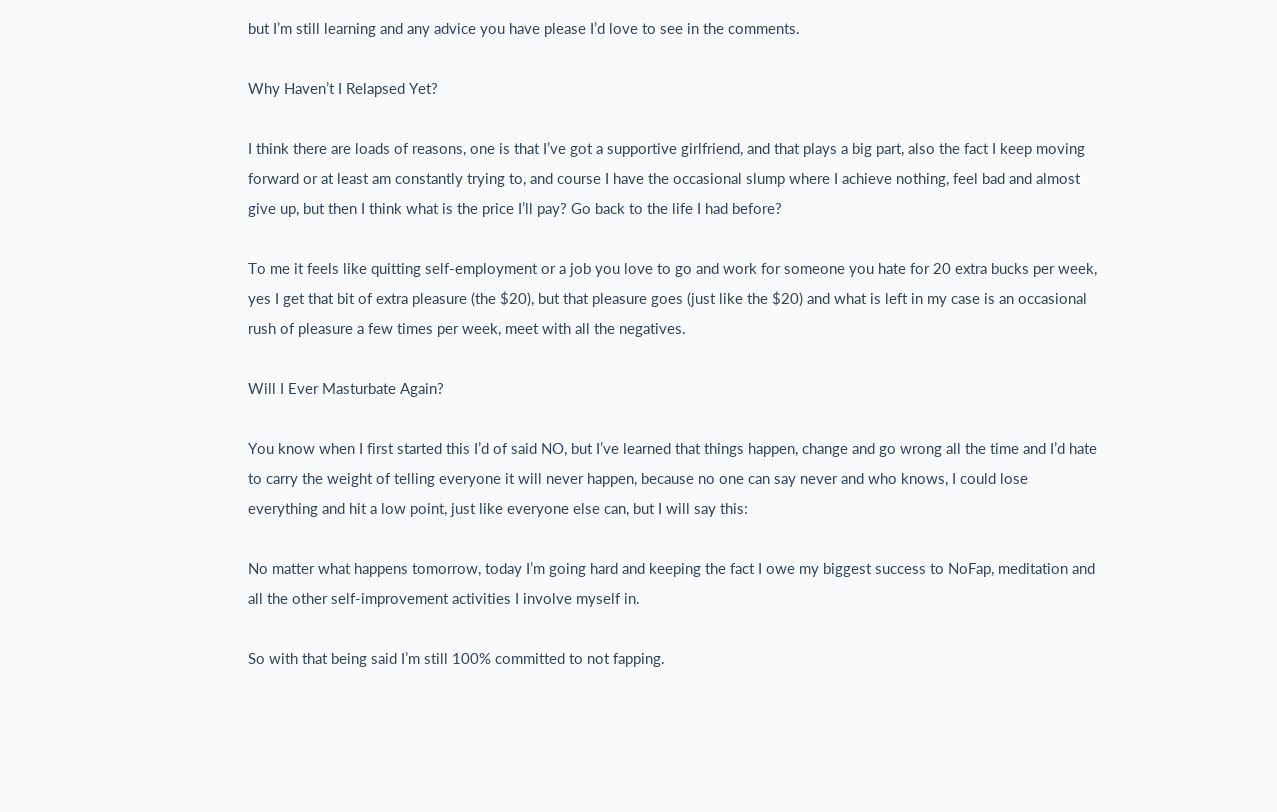but I’m still learning and any advice you have please I’d love to see in the comments.

Why Haven’t I Relapsed Yet?

I think there are loads of reasons, one is that I’ve got a supportive girlfriend, and that plays a big part, also the fact I keep moving forward or at least am constantly trying to, and course I have the occasional slump where I achieve nothing, feel bad and almost give up, but then I think what is the price I’ll pay? Go back to the life I had before?

To me it feels like quitting self-employment or a job you love to go and work for someone you hate for 20 extra bucks per week, yes I get that bit of extra pleasure (the $20), but that pleasure goes (just like the $20) and what is left in my case is an occasional rush of pleasure a few times per week, meet with all the negatives.

Will I Ever Masturbate Again?

You know when I first started this I’d of said NO, but I’ve learned that things happen, change and go wrong all the time and I’d hate to carry the weight of telling everyone it will never happen, because no one can say never and who knows, I could lose everything and hit a low point, just like everyone else can, but I will say this:

No matter what happens tomorrow, today I’m going hard and keeping the fact I owe my biggest success to NoFap, meditation and all the other self-improvement activities I involve myself in.

So with that being said I’m still 100% committed to not fapping.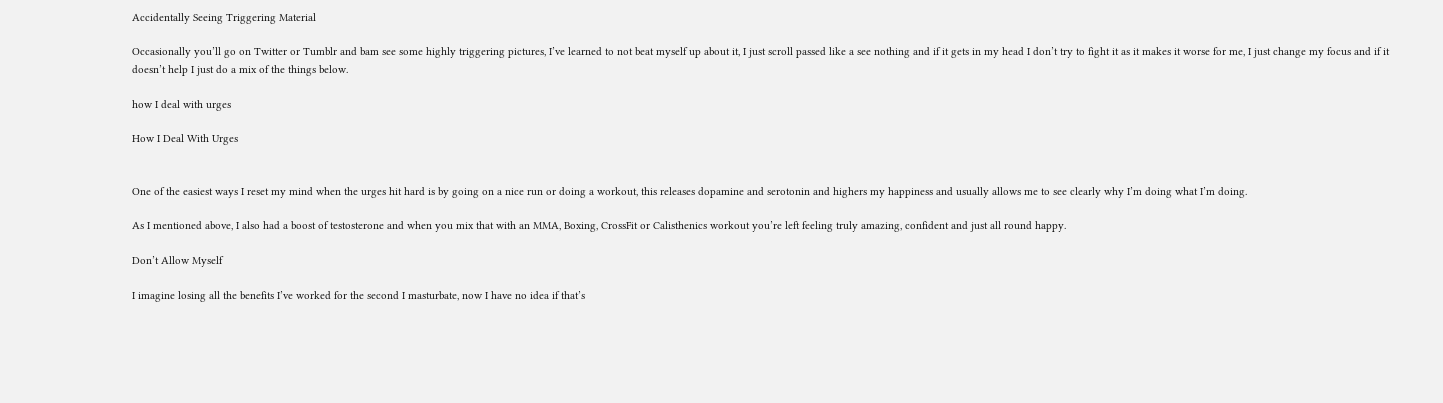Accidentally Seeing Triggering Material

Occasionally you’ll go on Twitter or Tumblr and bam see some highly triggering pictures, I’ve learned to not beat myself up about it, I just scroll passed like a see nothing and if it gets in my head I don’t try to fight it as it makes it worse for me, I just change my focus and if it doesn’t help I just do a mix of the things below.

how I deal with urges

How I Deal With Urges


One of the easiest ways I reset my mind when the urges hit hard is by going on a nice run or doing a workout, this releases dopamine and serotonin and highers my happiness and usually allows me to see clearly why I’m doing what I’m doing.

As I mentioned above, I also had a boost of testosterone and when you mix that with an MMA, Boxing, CrossFit or Calisthenics workout you’re left feeling truly amazing, confident and just all round happy.

Don’t Allow Myself

I imagine losing all the benefits I’ve worked for the second I masturbate, now I have no idea if that’s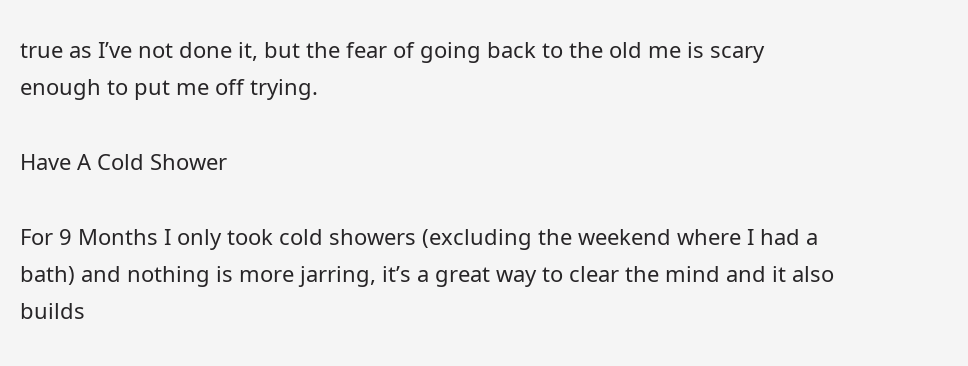true as I’ve not done it, but the fear of going back to the old me is scary enough to put me off trying.

Have A Cold Shower

For 9 Months I only took cold showers (excluding the weekend where I had a bath) and nothing is more jarring, it’s a great way to clear the mind and it also builds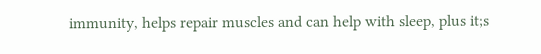immunity, helps repair muscles and can help with sleep, plus it;s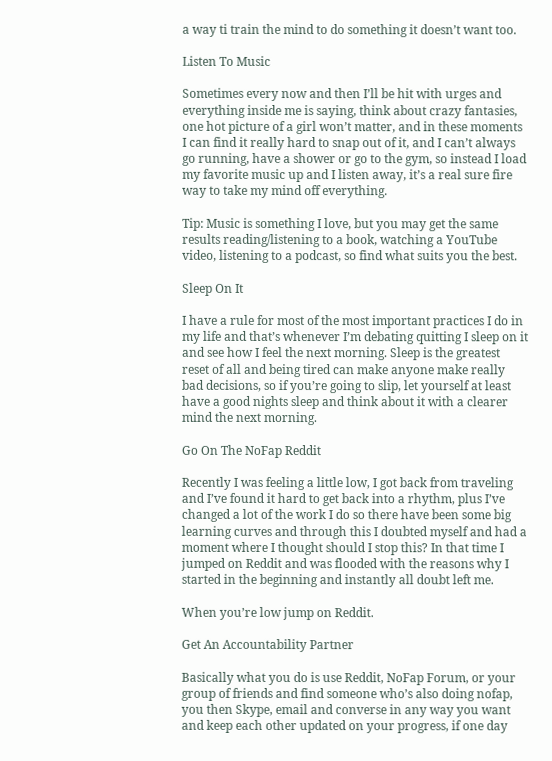a way ti train the mind to do something it doesn’t want too.

Listen To Music

Sometimes every now and then I’ll be hit with urges and everything inside me is saying, think about crazy fantasies, one hot picture of a girl won’t matter, and in these moments I can find it really hard to snap out of it, and I can’t always go running, have a shower or go to the gym, so instead I load my favorite music up and I listen away, it’s a real sure fire way to take my mind off everything.

Tip: Music is something I love, but you may get the same results reading/listening to a book, watching a YouTube video, listening to a podcast, so find what suits you the best.

Sleep On It

I have a rule for most of the most important practices I do in my life and that’s whenever I’m debating quitting I sleep on it and see how I feel the next morning. Sleep is the greatest reset of all and being tired can make anyone make really bad decisions, so if you’re going to slip, let yourself at least have a good nights sleep and think about it with a clearer mind the next morning.

Go On The NoFap Reddit

Recently I was feeling a little low, I got back from traveling and I’ve found it hard to get back into a rhythm, plus I’ve changed a lot of the work I do so there have been some big learning curves and through this I doubted myself and had a moment where I thought should I stop this? In that time I jumped on Reddit and was flooded with the reasons why I started in the beginning and instantly all doubt left me.

When you’re low jump on Reddit.

Get An Accountability Partner

Basically what you do is use Reddit, NoFap Forum, or your group of friends and find someone who’s also doing nofap, you then Skype, email and converse in any way you want and keep each other updated on your progress, if one day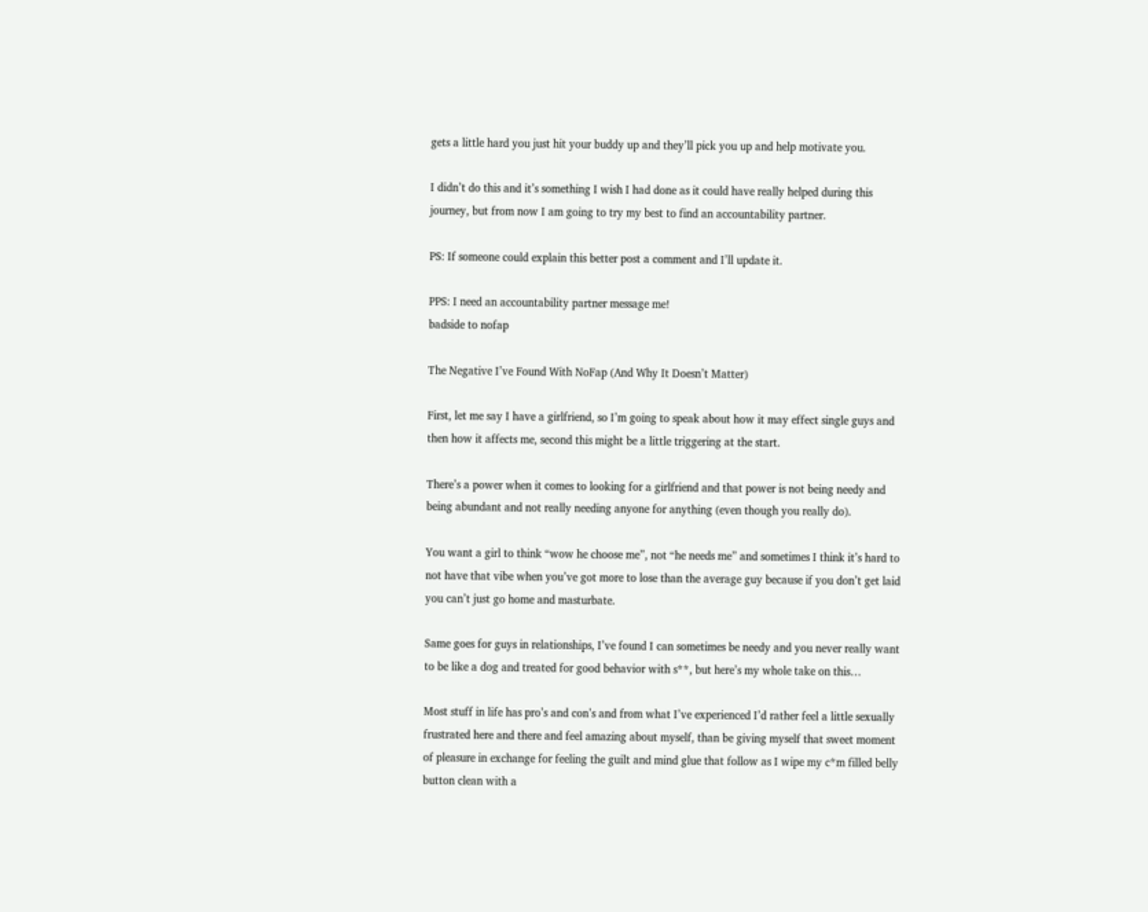gets a little hard you just hit your buddy up and they’ll pick you up and help motivate you.

I didn’t do this and it’s something I wish I had done as it could have really helped during this journey, but from now I am going to try my best to find an accountability partner.

PS: If someone could explain this better post a comment and I’ll update it.

PPS: I need an accountability partner message me!
badside to nofap

The Negative I’ve Found With NoFap (And Why It Doesn’t Matter)

First, let me say I have a girlfriend, so I’m going to speak about how it may effect single guys and then how it affects me, second this might be a little triggering at the start.

There’s a power when it comes to looking for a girlfriend and that power is not being needy and being abundant and not really needing anyone for anything (even though you really do).

You want a girl to think “wow he choose me”, not “he needs me” and sometimes I think it’s hard to not have that vibe when you’ve got more to lose than the average guy because if you don’t get laid you can’t just go home and masturbate.

Same goes for guys in relationships, I’ve found I can sometimes be needy and you never really want to be like a dog and treated for good behavior with s**, but here’s my whole take on this…

Most stuff in life has pro’s and con’s and from what I’ve experienced I’d rather feel a little sexually frustrated here and there and feel amazing about myself, than be giving myself that sweet moment of pleasure in exchange for feeling the guilt and mind glue that follow as I wipe my c*m filled belly button clean with a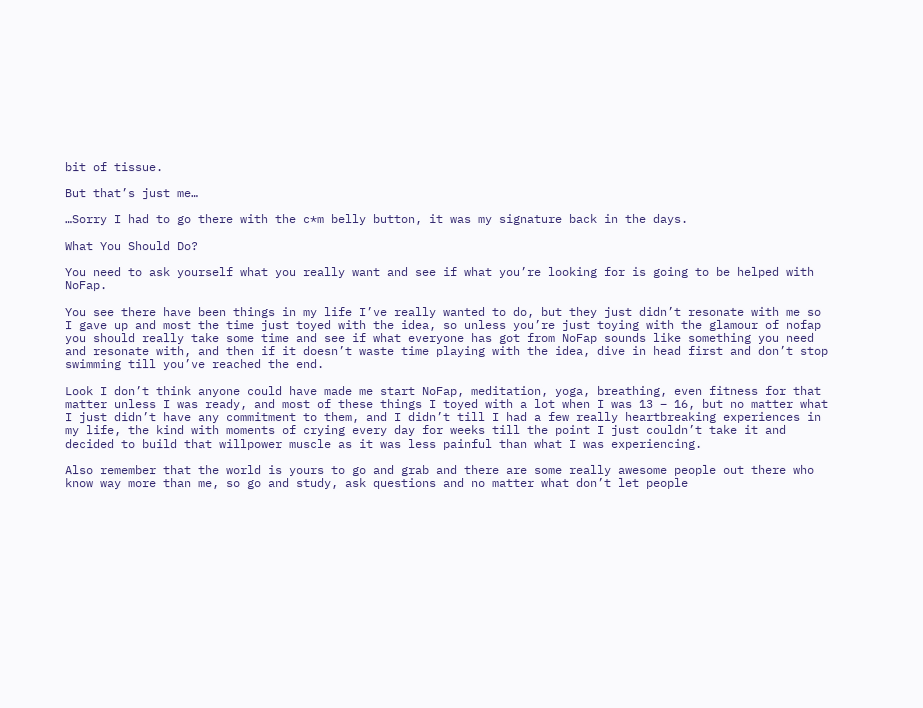bit of tissue.

But that’s just me…

…Sorry I had to go there with the c*m belly button, it was my signature back in the days.

What You Should Do?

You need to ask yourself what you really want and see if what you’re looking for is going to be helped with NoFap.

You see there have been things in my life I’ve really wanted to do, but they just didn’t resonate with me so I gave up and most the time just toyed with the idea, so unless you’re just toying with the glamour of nofap you should really take some time and see if what everyone has got from NoFap sounds like something you need and resonate with, and then if it doesn’t waste time playing with the idea, dive in head first and don’t stop swimming till you’ve reached the end.

Look I don’t think anyone could have made me start NoFap, meditation, yoga, breathing, even fitness for that matter unless I was ready, and most of these things I toyed with a lot when I was 13 – 16, but no matter what I just didn’t have any commitment to them, and I didn’t till I had a few really heartbreaking experiences in my life, the kind with moments of crying every day for weeks till the point I just couldn’t take it and decided to build that willpower muscle as it was less painful than what I was experiencing.

Also remember that the world is yours to go and grab and there are some really awesome people out there who know way more than me, so go and study, ask questions and no matter what don’t let people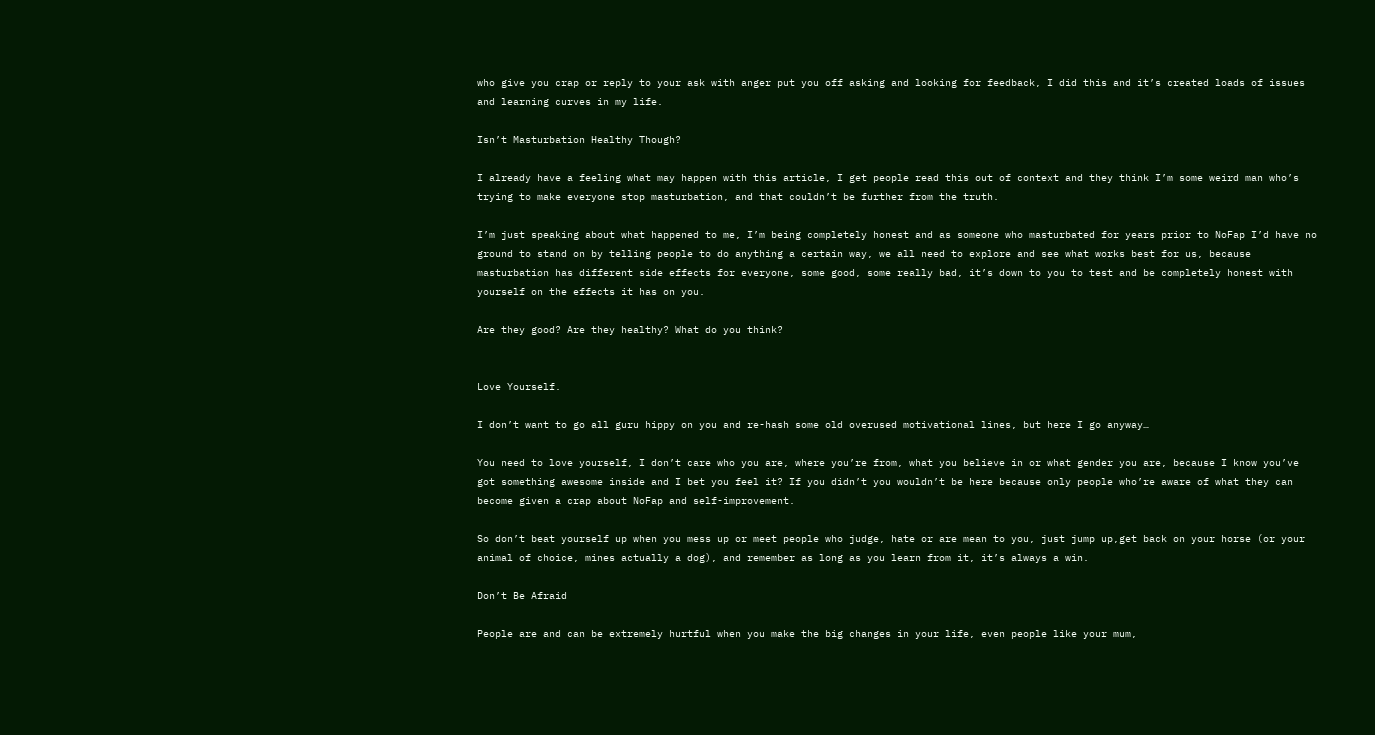who give you crap or reply to your ask with anger put you off asking and looking for feedback, I did this and it’s created loads of issues and learning curves in my life.

Isn’t Masturbation Healthy Though?

I already have a feeling what may happen with this article, I get people read this out of context and they think I’m some weird man who’s trying to make everyone stop masturbation, and that couldn’t be further from the truth.

I’m just speaking about what happened to me, I’m being completely honest and as someone who masturbated for years prior to NoFap I’d have no ground to stand on by telling people to do anything a certain way, we all need to explore and see what works best for us, because masturbation has different side effects for everyone, some good, some really bad, it’s down to you to test and be completely honest with yourself on the effects it has on you.

Are they good? Are they healthy? What do you think?


Love Yourself.

I don’t want to go all guru hippy on you and re-hash some old overused motivational lines, but here I go anyway…

You need to love yourself, I don’t care who you are, where you’re from, what you believe in or what gender you are, because I know you’ve got something awesome inside and I bet you feel it? If you didn’t you wouldn’t be here because only people who’re aware of what they can become given a crap about NoFap and self-improvement.

So don’t beat yourself up when you mess up or meet people who judge, hate or are mean to you, just jump up,get back on your horse (or your animal of choice, mines actually a dog), and remember as long as you learn from it, it’s always a win.

Don’t Be Afraid

People are and can be extremely hurtful when you make the big changes in your life, even people like your mum,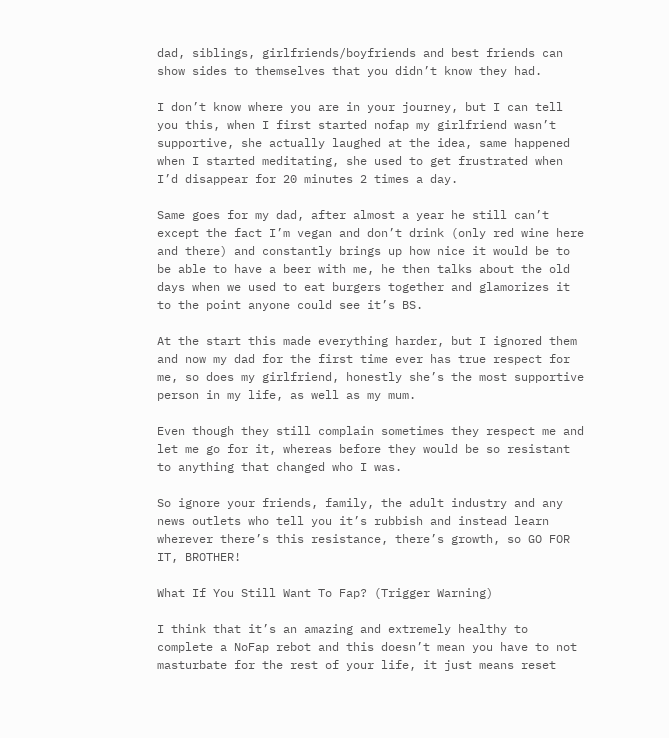dad, siblings, girlfriends/boyfriends and best friends can show sides to themselves that you didn’t know they had.

I don’t know where you are in your journey, but I can tell you this, when I first started nofap my girlfriend wasn’t supportive, she actually laughed at the idea, same happened when I started meditating, she used to get frustrated when I’d disappear for 20 minutes 2 times a day.

Same goes for my dad, after almost a year he still can’t except the fact I’m vegan and don’t drink (only red wine here and there) and constantly brings up how nice it would be to be able to have a beer with me, he then talks about the old days when we used to eat burgers together and glamorizes it to the point anyone could see it’s BS.

At the start this made everything harder, but I ignored them and now my dad for the first time ever has true respect for me, so does my girlfriend, honestly she’s the most supportive person in my life, as well as my mum.

Even though they still complain sometimes they respect me and let me go for it, whereas before they would be so resistant to anything that changed who I was.

So ignore your friends, family, the adult industry and any news outlets who tell you it’s rubbish and instead learn wherever there’s this resistance, there’s growth, so GO FOR IT, BROTHER!

What If You Still Want To Fap? (Trigger Warning)

I think that it’s an amazing and extremely healthy to complete a NoFap rebot and this doesn’t mean you have to not masturbate for the rest of your life, it just means reset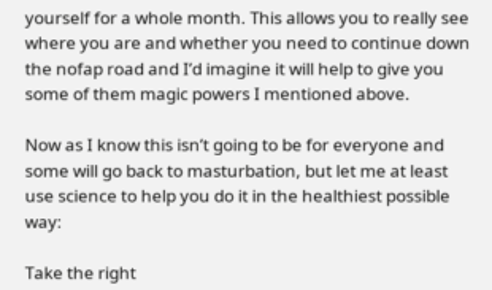yourself for a whole month. This allows you to really see where you are and whether you need to continue down the nofap road and I’d imagine it will help to give you some of them magic powers I mentioned above.

Now as I know this isn’t going to be for everyone and some will go back to masturbation, but let me at least use science to help you do it in the healthiest possible way:

Take the right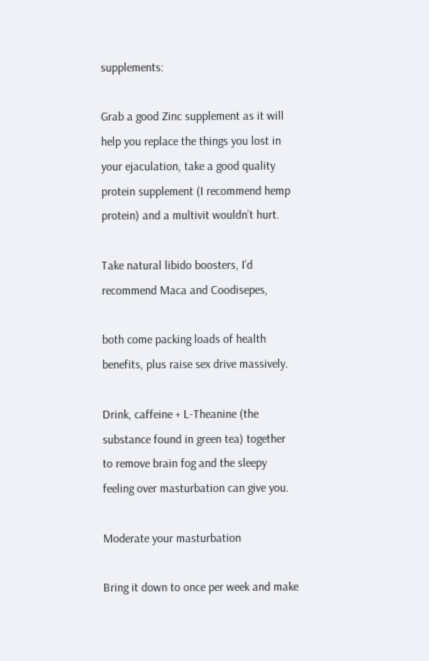supplements:

Grab a good Zinc supplement as it will help you replace the things you lost in your ejaculation, take a good quality protein supplement (I recommend hemp protein) and a multivit wouldn’t hurt.

Take natural libido boosters, I’d recommend Maca and Coodisepes,

both come packing loads of health benefits, plus raise sex drive massively.

Drink, caffeine + L-Theanine (the substance found in green tea) together to remove brain fog and the sleepy feeling over masturbation can give you.

Moderate your masturbation

Bring it down to once per week and make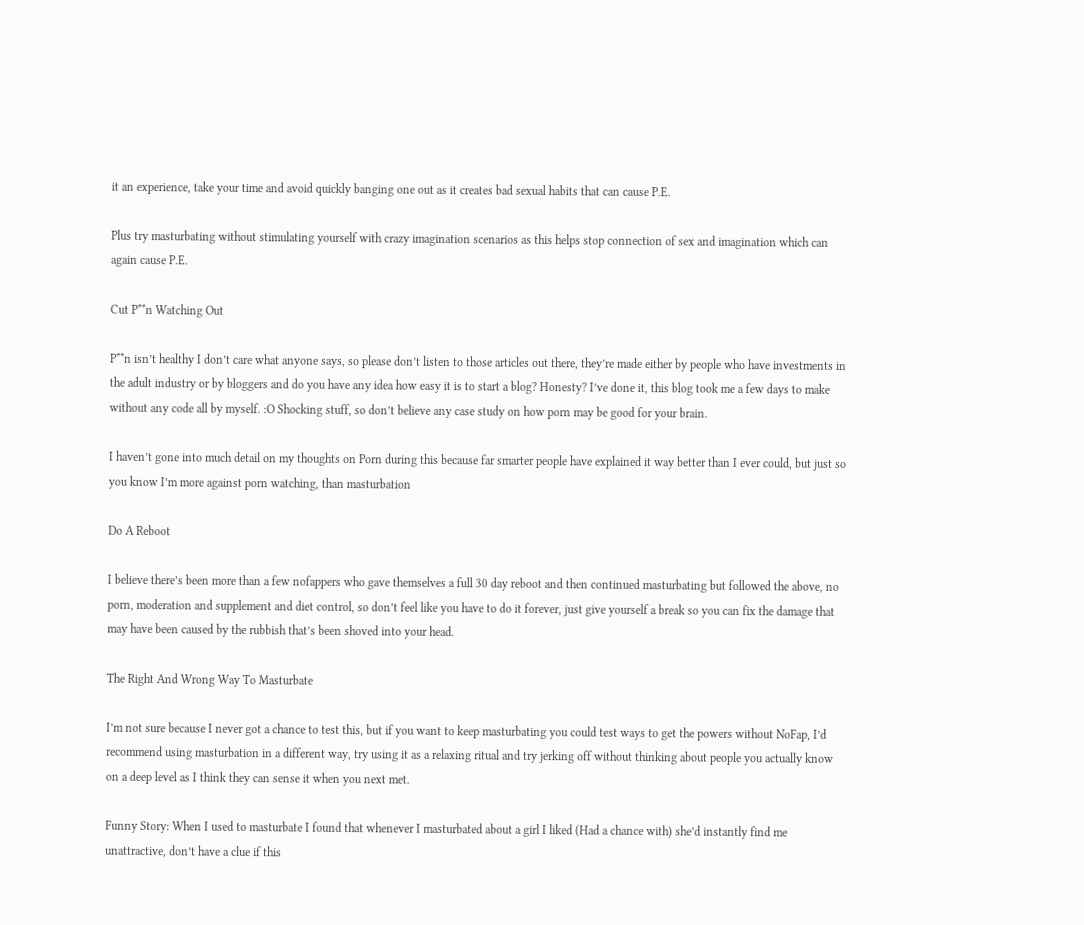it an experience, take your time and avoid quickly banging one out as it creates bad sexual habits that can cause P.E.

Plus try masturbating without stimulating yourself with crazy imagination scenarios as this helps stop connection of sex and imagination which can again cause P.E.

Cut P**n Watching Out

P**n isn’t healthy I don’t care what anyone says, so please don’t listen to those articles out there, they’re made either by people who have investments in the adult industry or by bloggers and do you have any idea how easy it is to start a blog? Honesty? I’ve done it, this blog took me a few days to make without any code all by myself. :O Shocking stuff, so don’t believe any case study on how porn may be good for your brain.

I haven’t gone into much detail on my thoughts on Porn during this because far smarter people have explained it way better than I ever could, but just so you know I’m more against porn watching, than masturbation

Do A Reboot

I believe there’s been more than a few nofappers who gave themselves a full 30 day reboot and then continued masturbating but followed the above, no porn, moderation and supplement and diet control, so don’t feel like you have to do it forever, just give yourself a break so you can fix the damage that may have been caused by the rubbish that’s been shoved into your head.

The Right And Wrong Way To Masturbate

I’m not sure because I never got a chance to test this, but if you want to keep masturbating you could test ways to get the powers without NoFap, I’d recommend using masturbation in a different way, try using it as a relaxing ritual and try jerking off without thinking about people you actually know on a deep level as I think they can sense it when you next met.

Funny Story: When I used to masturbate I found that whenever I masturbated about a girl I liked (Had a chance with) she’d instantly find me unattractive, don’t have a clue if this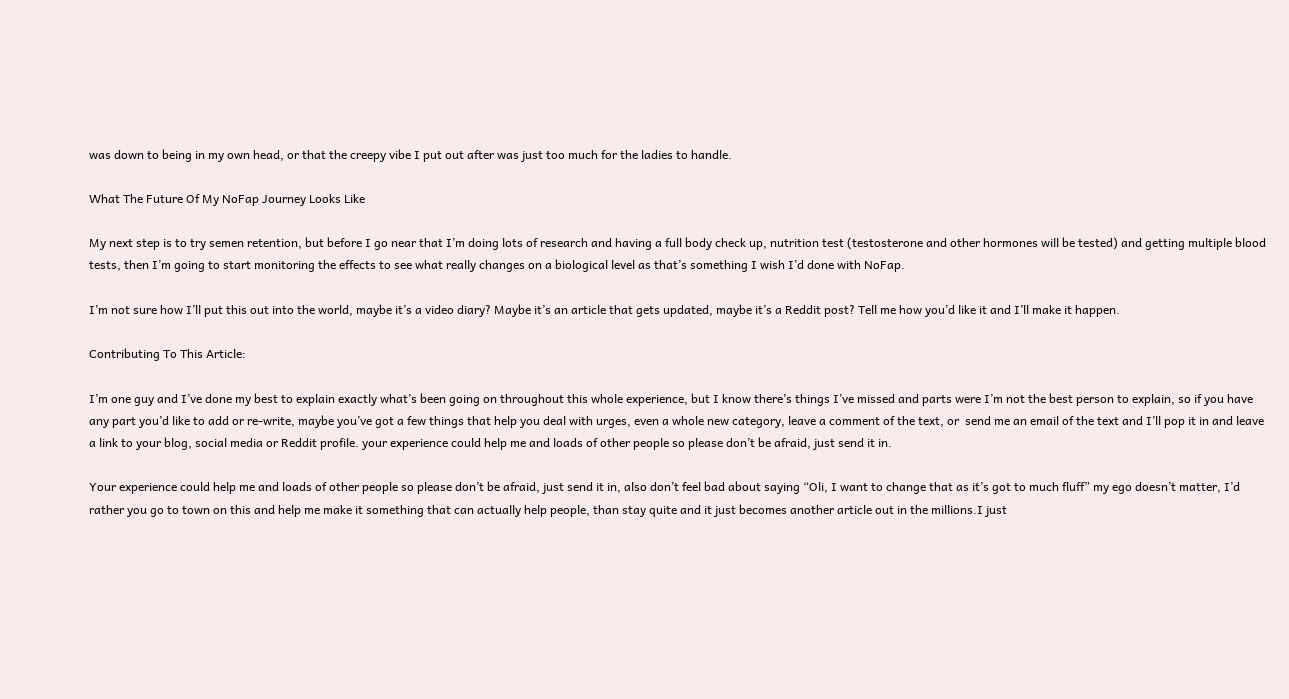was down to being in my own head, or that the creepy vibe I put out after was just too much for the ladies to handle.

What The Future Of My NoFap Journey Looks Like

My next step is to try semen retention, but before I go near that I’m doing lots of research and having a full body check up, nutrition test (testosterone and other hormones will be tested) and getting multiple blood tests, then I’m going to start monitoring the effects to see what really changes on a biological level as that’s something I wish I’d done with NoFap.

I’m not sure how I’ll put this out into the world, maybe it’s a video diary? Maybe it’s an article that gets updated, maybe it’s a Reddit post? Tell me how you’d like it and I’ll make it happen.

Contributing To This Article:

I’m one guy and I’ve done my best to explain exactly what’s been going on throughout this whole experience, but I know there’s things I’ve missed and parts were I’m not the best person to explain, so if you have any part you’d like to add or re-write, maybe you’ve got a few things that help you deal with urges, even a whole new category, leave a comment of the text, or  send me an email of the text and I’ll pop it in and leave a link to your blog, social media or Reddit profile. your experience could help me and loads of other people so please don’t be afraid, just send it in.

Your experience could help me and loads of other people so please don’t be afraid, just send it in, also don’t feel bad about saying “Oli, I want to change that as it’s got to much fluff” my ego doesn’t matter, I’d rather you go to town on this and help me make it something that can actually help people, than stay quite and it just becomes another article out in the millions.I just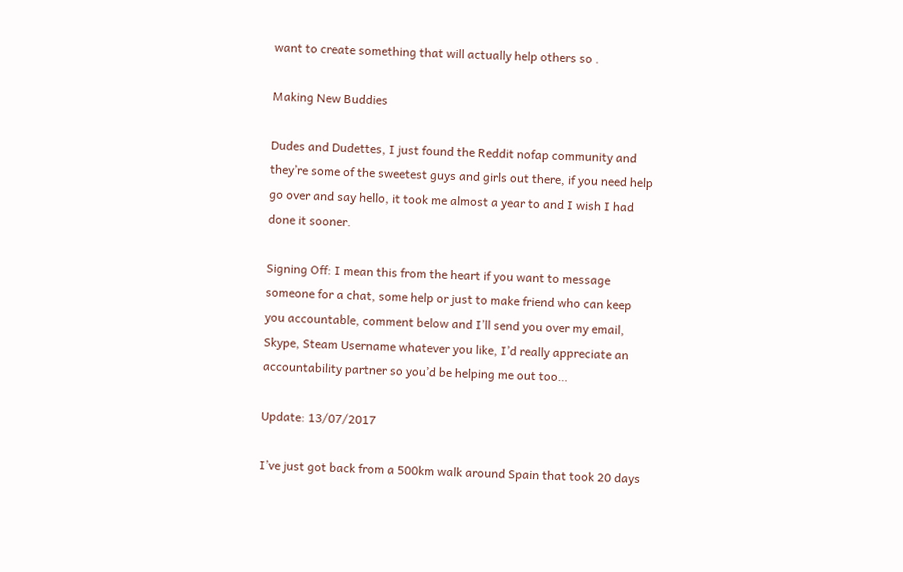want to create something that will actually help others so .

Making New Buddies

Dudes and Dudettes, I just found the Reddit nofap community and they’re some of the sweetest guys and girls out there, if you need help go over and say hello, it took me almost a year to and I wish I had done it sooner.

Signing Off: I mean this from the heart if you want to message someone for a chat, some help or just to make friend who can keep you accountable, comment below and I’ll send you over my email, Skype, Steam Username whatever you like, I’d really appreciate an accountability partner so you’d be helping me out too…

Update: 13/07/2017

I’ve just got back from a 500km walk around Spain that took 20 days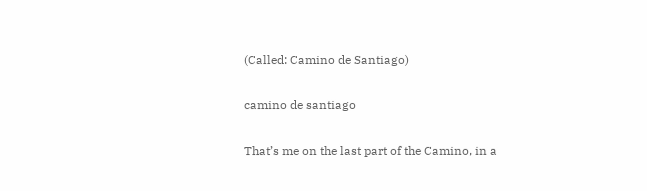(Called: Camino de Santiago)

camino de santiago

That’s me on the last part of the Camino, in a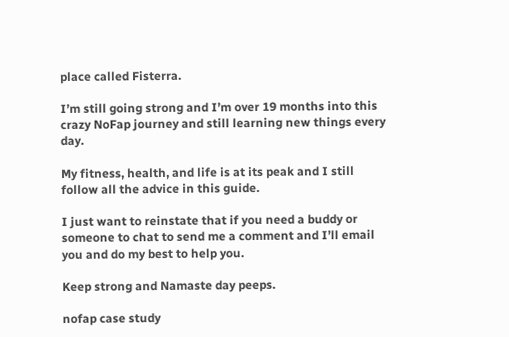place called Fisterra.

I’m still going strong and I’m over 19 months into this crazy NoFap journey and still learning new things every day.

My fitness, health, and life is at its peak and I still follow all the advice in this guide.

I just want to reinstate that if you need a buddy or someone to chat to send me a comment and I’ll email you and do my best to help you.

Keep strong and Namaste day peeps.

nofap case study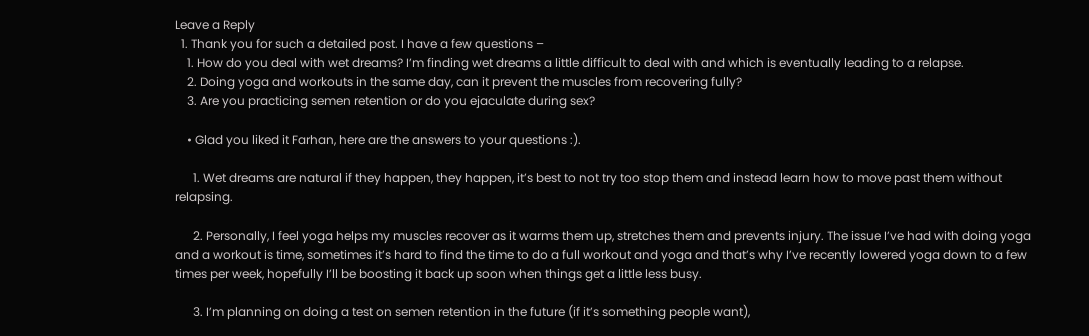Leave a Reply
  1. Thank you for such a detailed post. I have a few questions –
    1. How do you deal with wet dreams? I’m finding wet dreams a little difficult to deal with and which is eventually leading to a relapse.
    2. Doing yoga and workouts in the same day, can it prevent the muscles from recovering fully?
    3. Are you practicing semen retention or do you ejaculate during sex?

    • Glad you liked it Farhan, here are the answers to your questions :).

      1. Wet dreams are natural if they happen, they happen, it’s best to not try too stop them and instead learn how to move past them without relapsing.

      2. Personally, I feel yoga helps my muscles recover as it warms them up, stretches them and prevents injury. The issue I’ve had with doing yoga and a workout is time, sometimes it’s hard to find the time to do a full workout and yoga and that’s why I’ve recently lowered yoga down to a few times per week, hopefully I’ll be boosting it back up soon when things get a little less busy.

      3. I’m planning on doing a test on semen retention in the future (if it’s something people want),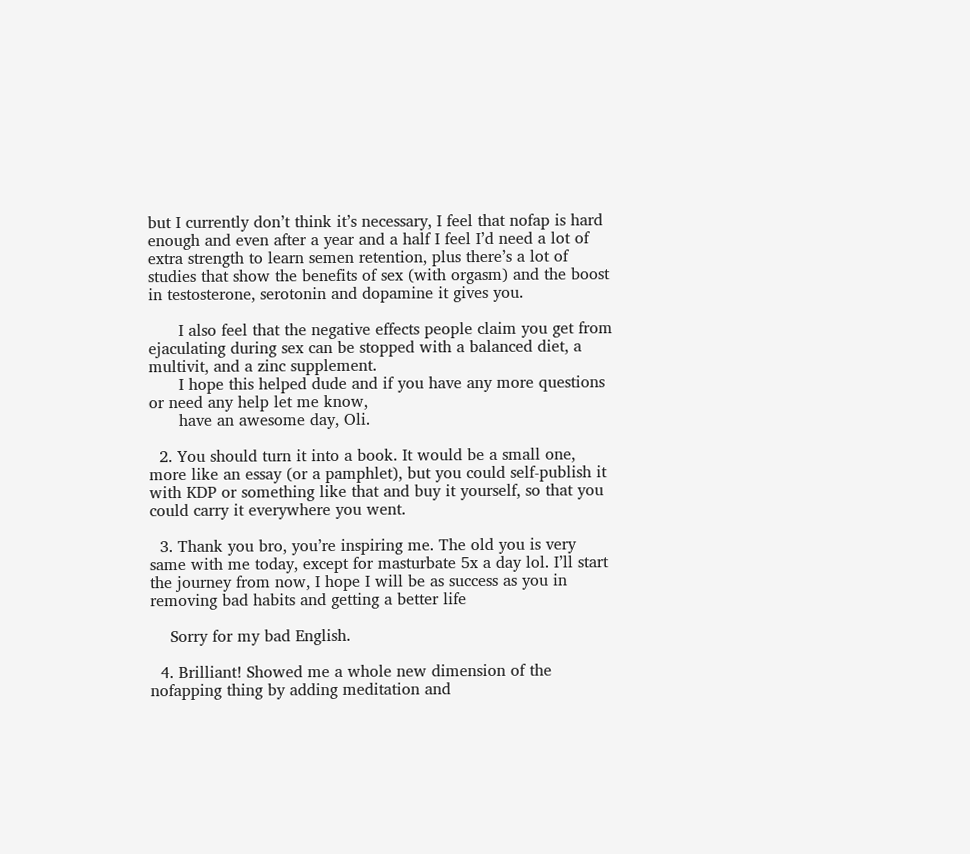but I currently don’t think it’s necessary, I feel that nofap is hard enough and even after a year and a half I feel I’d need a lot of extra strength to learn semen retention, plus there’s a lot of studies that show the benefits of sex (with orgasm) and the boost in testosterone, serotonin and dopamine it gives you.

      I also feel that the negative effects people claim you get from ejaculating during sex can be stopped with a balanced diet, a multivit, and a zinc supplement.
      I hope this helped dude and if you have any more questions or need any help let me know,
      have an awesome day, Oli.

  2. You should turn it into a book. It would be a small one, more like an essay (or a pamphlet), but you could self-publish it with KDP or something like that and buy it yourself, so that you could carry it everywhere you went.

  3. Thank you bro, you’re inspiring me. The old you is very same with me today, except for masturbate 5x a day lol. I’ll start the journey from now, I hope I will be as success as you in removing bad habits and getting a better life

    Sorry for my bad English.

  4. Brilliant! Showed me a whole new dimension of the nofapping thing by adding meditation and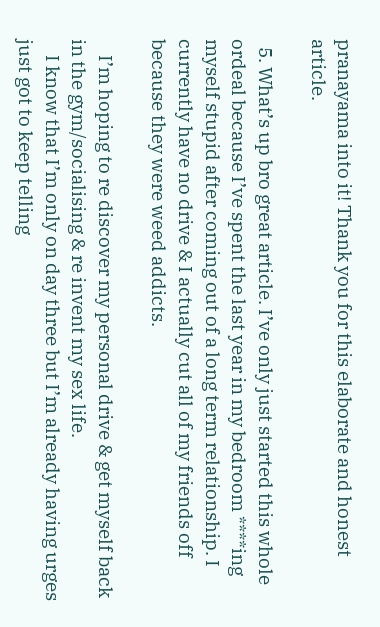pranayama into it! Thank you for this elaborate and honest article.

  5. What’s up bro great article. I’ve only just started this whole ordeal because I’ve spent the last year in my bedroom ****ing myself stupid after coming out of a long term relationship. I currently have no drive & I actually cut all of my friends off because they were weed addicts.

    I’m hoping to re discover my personal drive & get myself back in the gym/socialising & re invent my sex life.
    I know that I’m only on day three but I’m already having urges just got to keep telling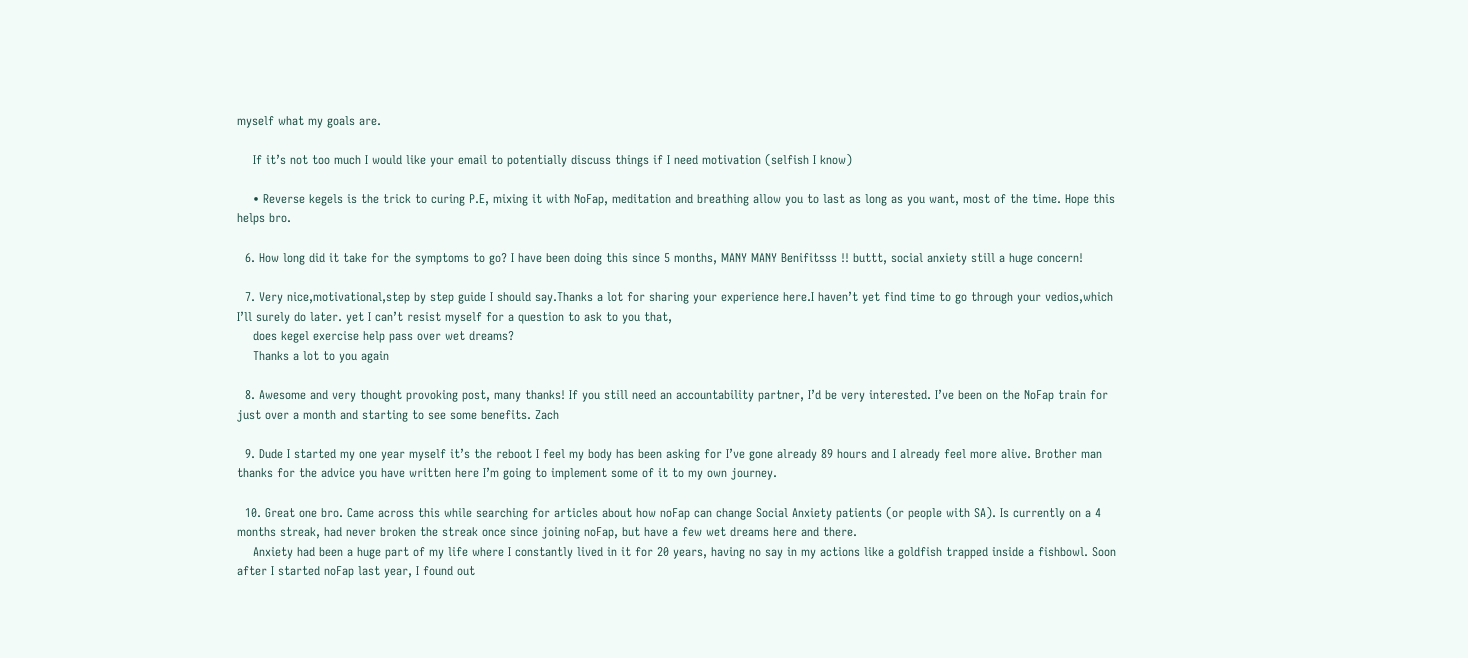myself what my goals are.

    If it’s not too much I would like your email to potentially discuss things if I need motivation (selfish I know)

    • Reverse kegels is the trick to curing P.E, mixing it with NoFap, meditation and breathing allow you to last as long as you want, most of the time. Hope this helps bro.

  6. How long did it take for the symptoms to go? I have been doing this since 5 months, MANY MANY Benifitsss !! buttt, social anxiety still a huge concern!

  7. Very nice,motivational,step by step guide I should say.Thanks a lot for sharing your experience here.I haven’t yet find time to go through your vedios,which I’ll surely do later. yet I can’t resist myself for a question to ask to you that,
    does kegel exercise help pass over wet dreams?
    Thanks a lot to you again

  8. Awesome and very thought provoking post, many thanks! If you still need an accountability partner, I’d be very interested. I’ve been on the NoFap train for just over a month and starting to see some benefits. Zach

  9. Dude I started my one year myself it’s the reboot I feel my body has been asking for I’ve gone already 89 hours and I already feel more alive. Brother man thanks for the advice you have written here I’m going to implement some of it to my own journey.

  10. Great one bro. Came across this while searching for articles about how noFap can change Social Anxiety patients (or people with SA). Is currently on a 4 months streak, had never broken the streak once since joining noFap, but have a few wet dreams here and there.
    Anxiety had been a huge part of my life where I constantly lived in it for 20 years, having no say in my actions like a goldfish trapped inside a fishbowl. Soon after I started noFap last year, I found out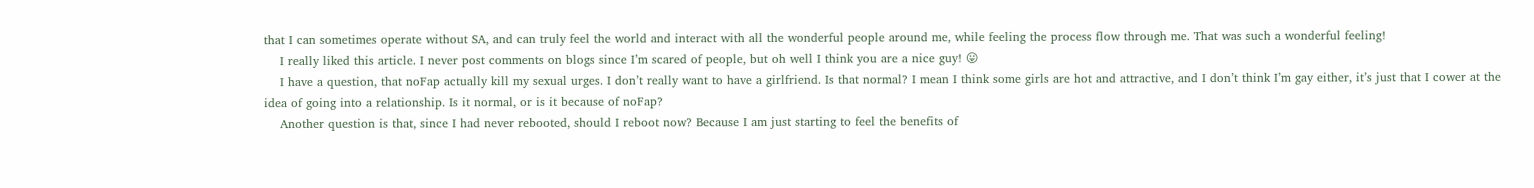that I can sometimes operate without SA, and can truly feel the world and interact with all the wonderful people around me, while feeling the process flow through me. That was such a wonderful feeling!
    I really liked this article. I never post comments on blogs since I’m scared of people, but oh well I think you are a nice guy! 😛
    I have a question, that noFap actually kill my sexual urges. I don’t really want to have a girlfriend. Is that normal? I mean I think some girls are hot and attractive, and I don’t think I’m gay either, it’s just that I cower at the idea of going into a relationship. Is it normal, or is it because of noFap?
    Another question is that, since I had never rebooted, should I reboot now? Because I am just starting to feel the benefits of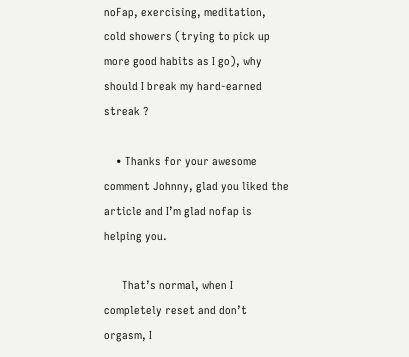noFap, exercising, meditation, cold showers (trying to pick up more good habits as I go), why should I break my hard-earned streak ?

    • Thanks for your awesome comment Johnny, glad you liked the article and I’m glad nofap is helping you.

      That’s normal, when I completely reset and don’t orgasm, I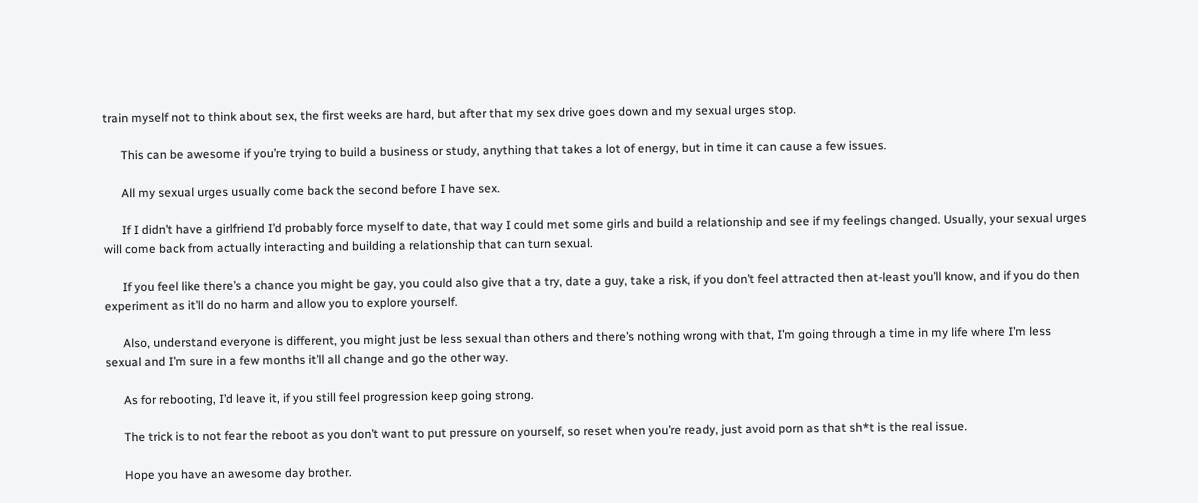train myself not to think about sex, the first weeks are hard, but after that my sex drive goes down and my sexual urges stop.

      This can be awesome if you’re trying to build a business or study, anything that takes a lot of energy, but in time it can cause a few issues.

      All my sexual urges usually come back the second before I have sex.

      If I didn’t have a girlfriend I’d probably force myself to date, that way I could met some girls and build a relationship and see if my feelings changed. Usually, your sexual urges will come back from actually interacting and building a relationship that can turn sexual.

      If you feel like there’s a chance you might be gay, you could also give that a try, date a guy, take a risk, if you don’t feel attracted then at-least you’ll know, and if you do then experiment as it’ll do no harm and allow you to explore yourself.

      Also, understand everyone is different, you might just be less sexual than others and there’s nothing wrong with that, I’m going through a time in my life where I’m less sexual and I’m sure in a few months it’ll all change and go the other way.

      As for rebooting, I’d leave it, if you still feel progression keep going strong.

      The trick is to not fear the reboot as you don’t want to put pressure on yourself, so reset when you’re ready, just avoid porn as that sh*t is the real issue.

      Hope you have an awesome day brother.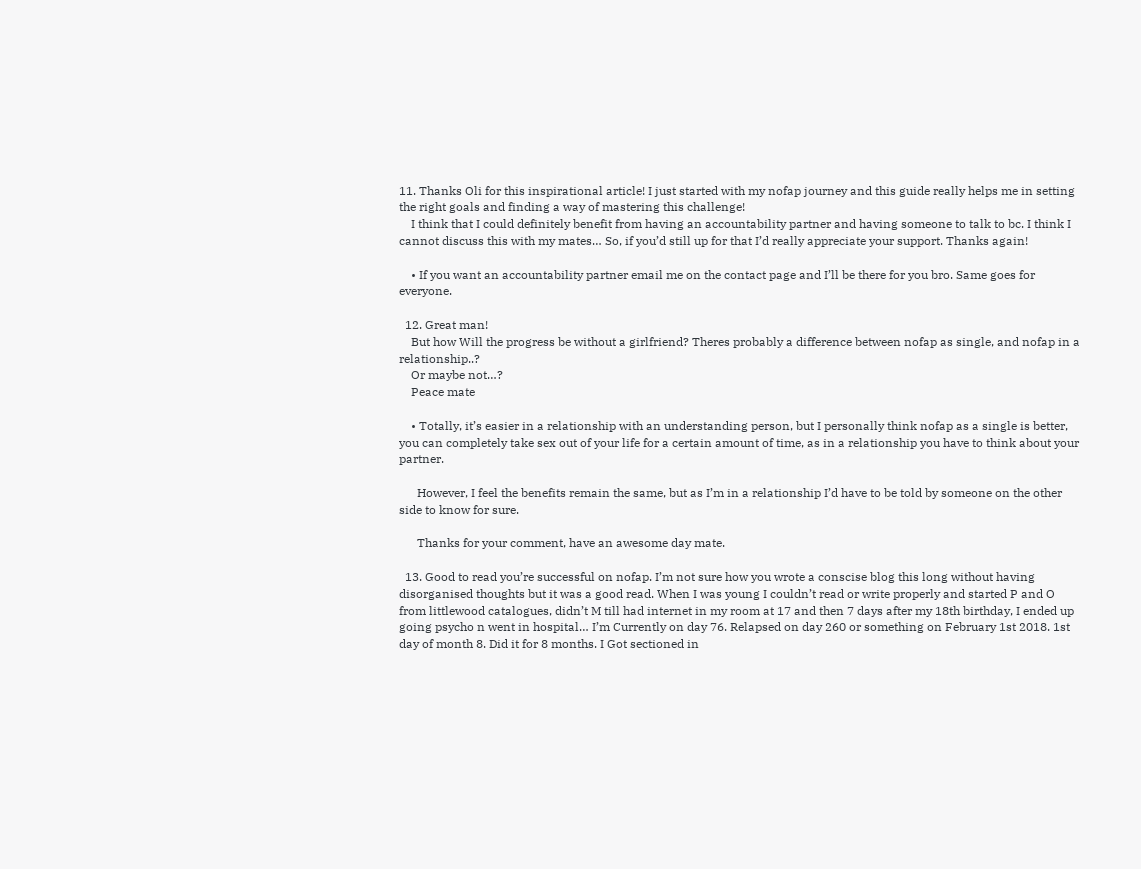11. Thanks Oli for this inspirational article! I just started with my nofap journey and this guide really helps me in setting the right goals and finding a way of mastering this challenge!
    I think that I could definitely benefit from having an accountability partner and having someone to talk to bc. I think I cannot discuss this with my mates… So, if you’d still up for that I’d really appreciate your support. Thanks again!

    • If you want an accountability partner email me on the contact page and I’ll be there for you bro. Same goes for everyone.

  12. Great man!
    But how Will the progress be without a girlfriend? Theres probably a difference between nofap as single, and nofap in a relationship..?
    Or maybe not…?
    Peace mate

    • Totally, it’s easier in a relationship with an understanding person, but I personally think nofap as a single is better, you can completely take sex out of your life for a certain amount of time, as in a relationship you have to think about your partner.

      However, I feel the benefits remain the same, but as I’m in a relationship I’d have to be told by someone on the other side to know for sure.

      Thanks for your comment, have an awesome day mate.

  13. Good to read you’re successful on nofap. I’m not sure how you wrote a conscise blog this long without having disorganised thoughts but it was a good read. When I was young I couldn’t read or write properly and started P and O from littlewood catalogues, didn’t M till had internet in my room at 17 and then 7 days after my 18th birthday, I ended up going psycho n went in hospital… I’m Currently on day 76. Relapsed on day 260 or something on February 1st 2018. 1st day of month 8. Did it for 8 months. I Got sectioned in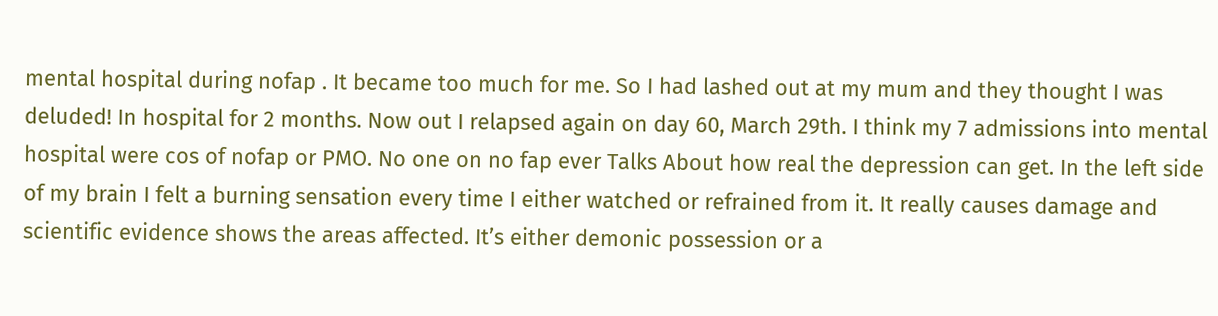mental hospital during nofap . It became too much for me. So I had lashed out at my mum and they thought I was deluded! In hospital for 2 months. Now out I relapsed again on day 60, March 29th. I think my 7 admissions into mental hospital were cos of nofap or PMO. No one on no fap ever Talks About how real the depression can get. In the left side of my brain I felt a burning sensation every time I either watched or refrained from it. It really causes damage and scientific evidence shows the areas affected. It’s either demonic possession or a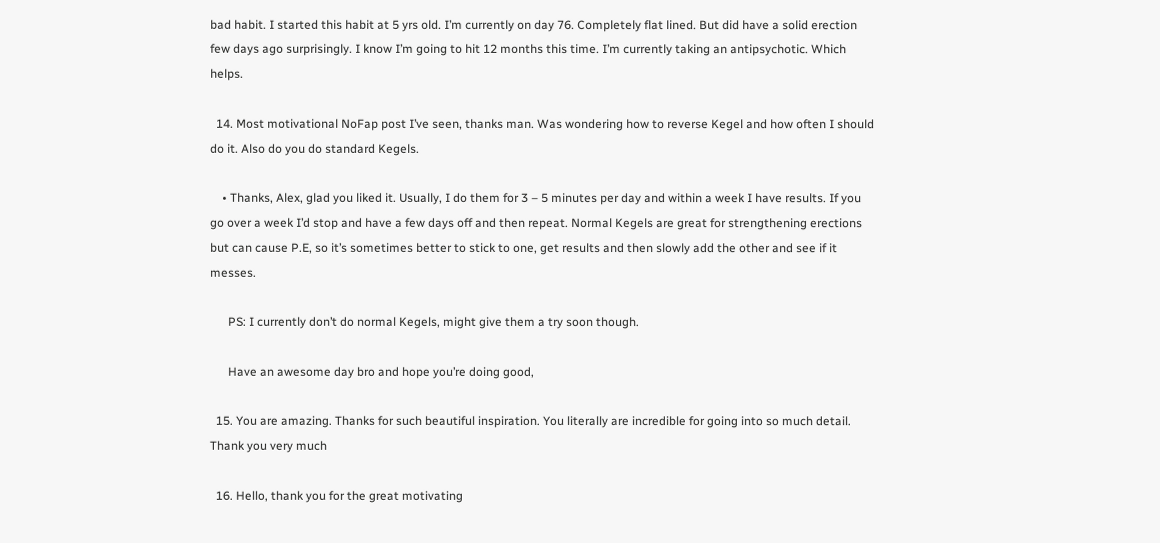bad habit. I started this habit at 5 yrs old. I’m currently on day 76. Completely flat lined. But did have a solid erection few days ago surprisingly. I know I’m going to hit 12 months this time. I’m currently taking an antipsychotic. Which helps.

  14. Most motivational NoFap post I’ve seen, thanks man. Was wondering how to reverse Kegel and how often I should do it. Also do you do standard Kegels.

    • Thanks, Alex, glad you liked it. Usually, I do them for 3 – 5 minutes per day and within a week I have results. If you go over a week I’d stop and have a few days off and then repeat. Normal Kegels are great for strengthening erections but can cause P.E, so it’s sometimes better to stick to one, get results and then slowly add the other and see if it messes.

      PS: I currently don’t do normal Kegels, might give them a try soon though.

      Have an awesome day bro and hope you’re doing good,

  15. You are amazing. Thanks for such beautiful inspiration. You literally are incredible for going into so much detail. Thank you very much

  16. Hello, thank you for the great motivating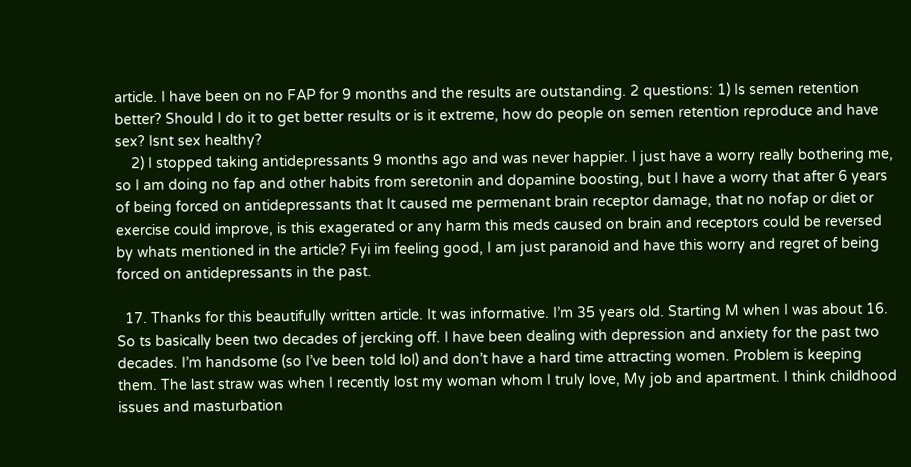article. I have been on no FAP for 9 months and the results are outstanding. 2 questions: 1) Is semen retention better? Should I do it to get better results or is it extreme, how do people on semen retention reproduce and have sex? Isnt sex healthy?
    2) I stopped taking antidepressants 9 months ago and was never happier. I just have a worry really bothering me, so I am doing no fap and other habits from seretonin and dopamine boosting, but I have a worry that after 6 years of being forced on antidepressants that It caused me permenant brain receptor damage, that no nofap or diet or exercise could improve, is this exagerated or any harm this meds caused on brain and receptors could be reversed by whats mentioned in the article? Fyi im feeling good, I am just paranoid and have this worry and regret of being forced on antidepressants in the past.

  17. Thanks for this beautifully written article. It was informative. I’m 35 years old. Starting M when I was about 16. So ts basically been two decades of jercking off. I have been dealing with depression and anxiety for the past two decades. I’m handsome (so I’ve been told lol) and don’t have a hard time attracting women. Problem is keeping them. The last straw was when I recently lost my woman whom I truly love, My job and apartment. I think childhood issues and masturbation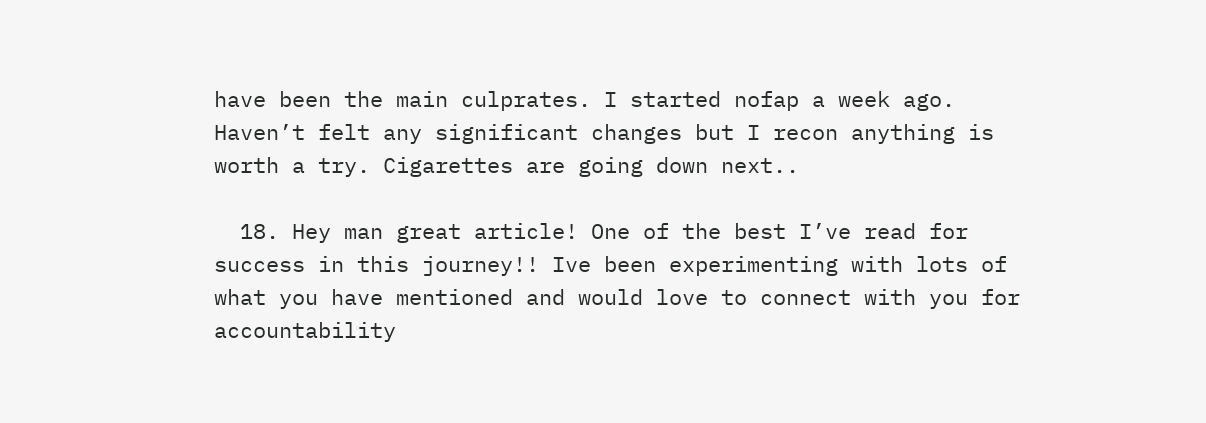have been the main culprates. I started nofap a week ago. Haven’t felt any significant changes but I recon anything is worth a try. Cigarettes are going down next..

  18. Hey man great article! One of the best I’ve read for success in this journey!! Ive been experimenting with lots of what you have mentioned and would love to connect with you for accountability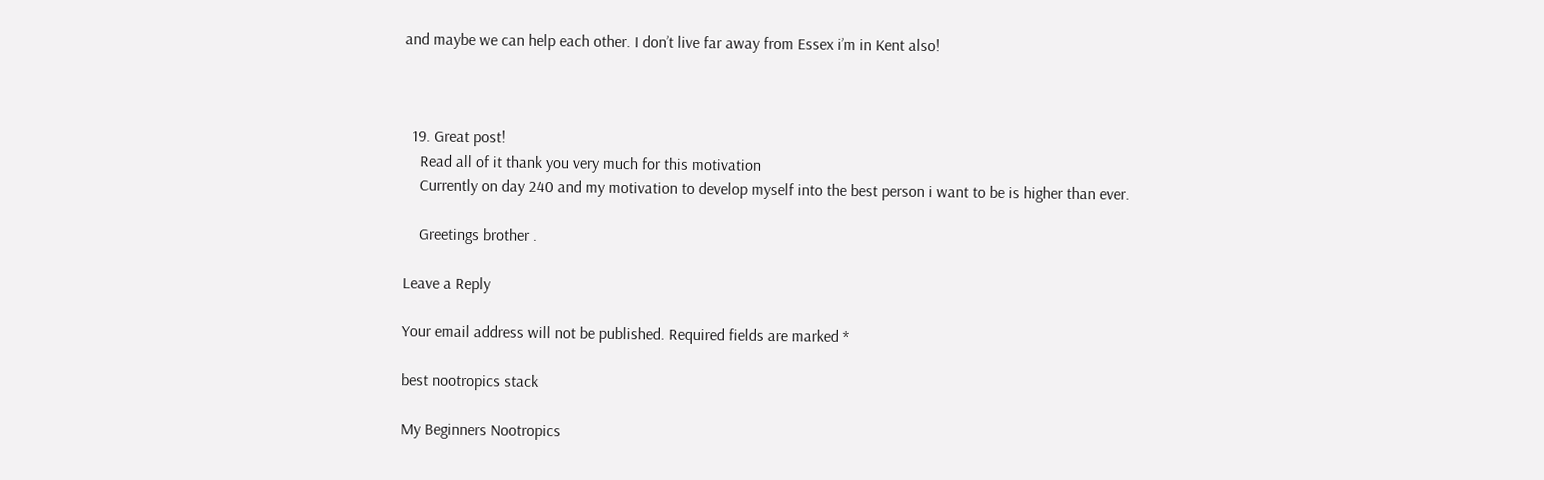and maybe we can help each other. I don’t live far away from Essex i’m in Kent also!



  19. Great post!
    Read all of it thank you very much for this motivation
    Currently on day 240 and my motivation to develop myself into the best person i want to be is higher than ever.

    Greetings brother .

Leave a Reply

Your email address will not be published. Required fields are marked *

best nootropics stack

My Beginners Nootropics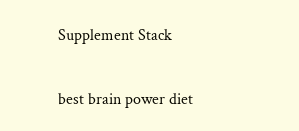Supplement Stack

best brain power diet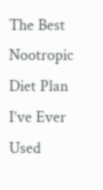The Best Nootropic Diet Plan I’ve Ever Used